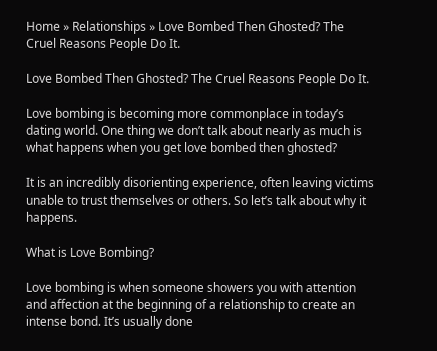Home » Relationships » Love Bombed Then Ghosted? The Cruel Reasons People Do It.

Love Bombed Then Ghosted? The Cruel Reasons People Do It.

Love bombing is becoming more commonplace in today’s dating world. One thing we don’t talk about nearly as much is what happens when you get love bombed then ghosted?

It is an incredibly disorienting experience, often leaving victims unable to trust themselves or others. So let’s talk about why it happens.

What is Love Bombing?

Love bombing is when someone showers you with attention and affection at the beginning of a relationship to create an intense bond. It’s usually done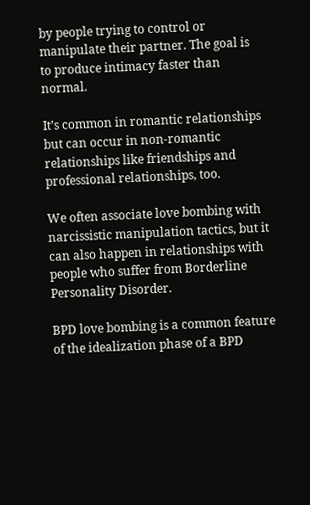by people trying to control or manipulate their partner. The goal is to produce intimacy faster than normal.

It’s common in romantic relationships but can occur in non-romantic relationships like friendships and professional relationships, too.

We often associate love bombing with narcissistic manipulation tactics, but it can also happen in relationships with people who suffer from Borderline Personality Disorder.

BPD love bombing is a common feature of the idealization phase of a BPD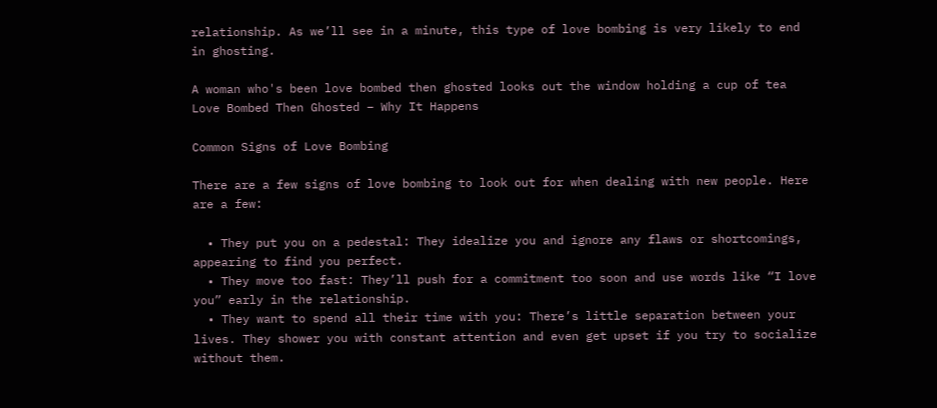relationship. As we’ll see in a minute, this type of love bombing is very likely to end in ghosting.

A woman who's been love bombed then ghosted looks out the window holding a cup of tea
Love Bombed Then Ghosted – Why It Happens

Common Signs of Love Bombing

There are a few signs of love bombing to look out for when dealing with new people. Here are a few:

  • They put you on a pedestal: They idealize you and ignore any flaws or shortcomings, appearing to find you perfect.
  • They move too fast: They’ll push for a commitment too soon and use words like “I love you” early in the relationship.
  • They want to spend all their time with you: There’s little separation between your lives. They shower you with constant attention and even get upset if you try to socialize without them.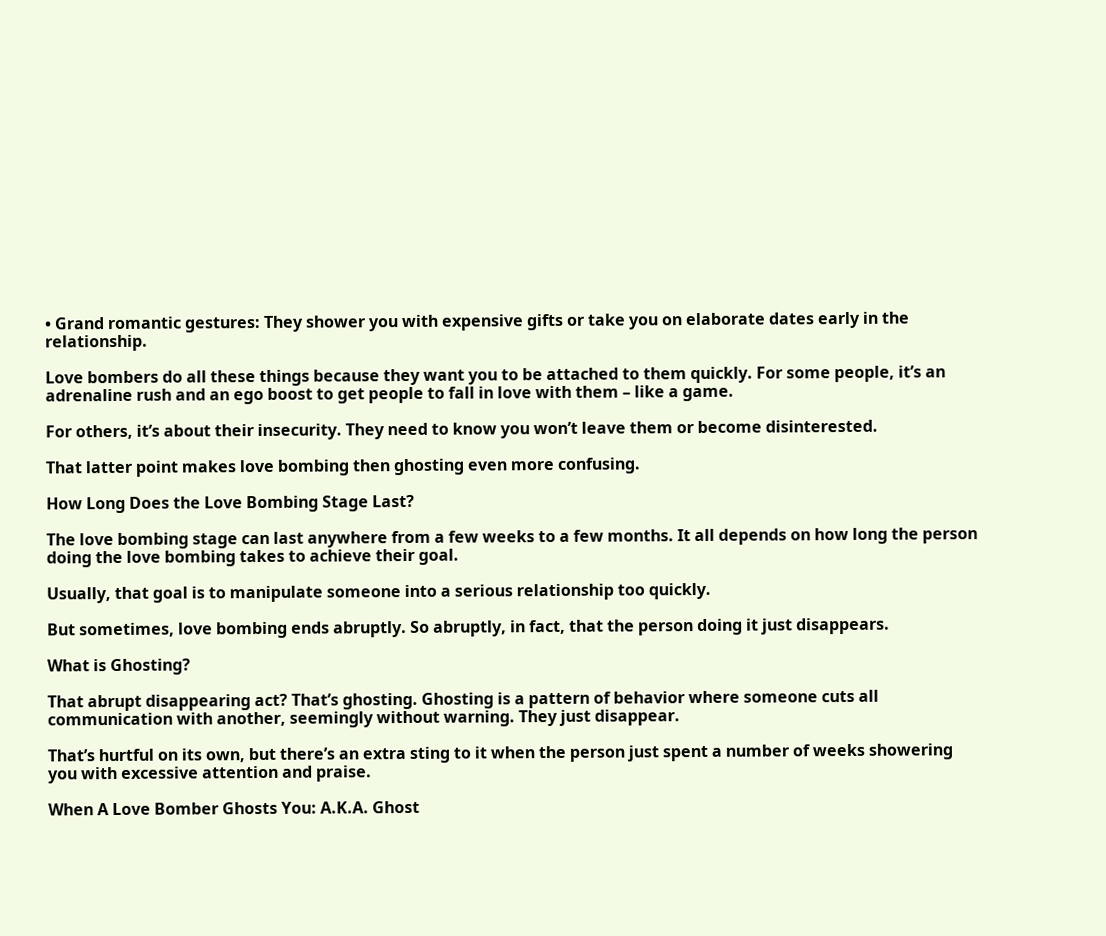• Grand romantic gestures: They shower you with expensive gifts or take you on elaborate dates early in the relationship.

Love bombers do all these things because they want you to be attached to them quickly. For some people, it’s an adrenaline rush and an ego boost to get people to fall in love with them – like a game.

For others, it’s about their insecurity. They need to know you won’t leave them or become disinterested.

That latter point makes love bombing then ghosting even more confusing.

How Long Does the Love Bombing Stage Last?

The love bombing stage can last anywhere from a few weeks to a few months. It all depends on how long the person doing the love bombing takes to achieve their goal.

Usually, that goal is to manipulate someone into a serious relationship too quickly.

But sometimes, love bombing ends abruptly. So abruptly, in fact, that the person doing it just disappears.

What is Ghosting?

That abrupt disappearing act? That’s ghosting. Ghosting is a pattern of behavior where someone cuts all communication with another, seemingly without warning. They just disappear.

That’s hurtful on its own, but there’s an extra sting to it when the person just spent a number of weeks showering you with excessive attention and praise.

When A Love Bomber Ghosts You: A.K.A. Ghost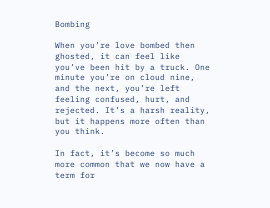Bombing

When you’re love bombed then ghosted, it can feel like you’ve been hit by a truck. One minute you’re on cloud nine, and the next, you’re left feeling confused, hurt, and rejected. It’s a harsh reality, but it happens more often than you think.

In fact, it’s become so much more common that we now have a term for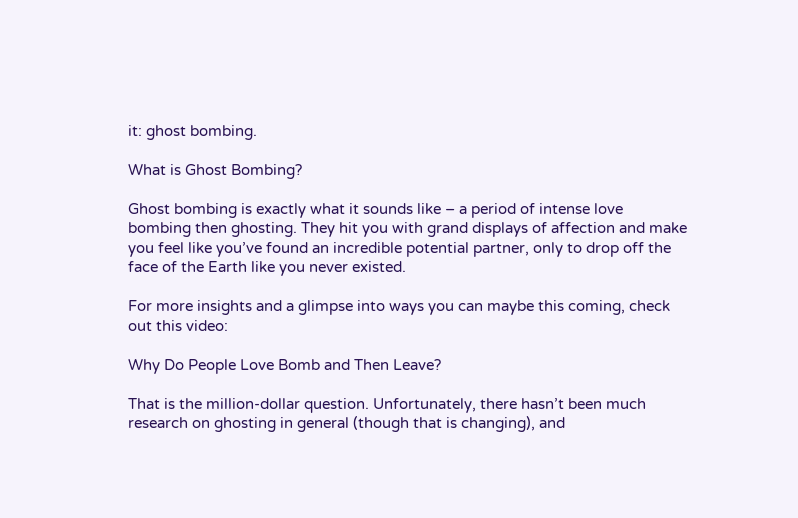it: ghost bombing.

What is Ghost Bombing?

Ghost bombing is exactly what it sounds like – a period of intense love bombing then ghosting. They hit you with grand displays of affection and make you feel like you’ve found an incredible potential partner, only to drop off the face of the Earth like you never existed.

For more insights and a glimpse into ways you can maybe this coming, check out this video:

Why Do People Love Bomb and Then Leave?

That is the million-dollar question. Unfortunately, there hasn’t been much research on ghosting in general (though that is changing), and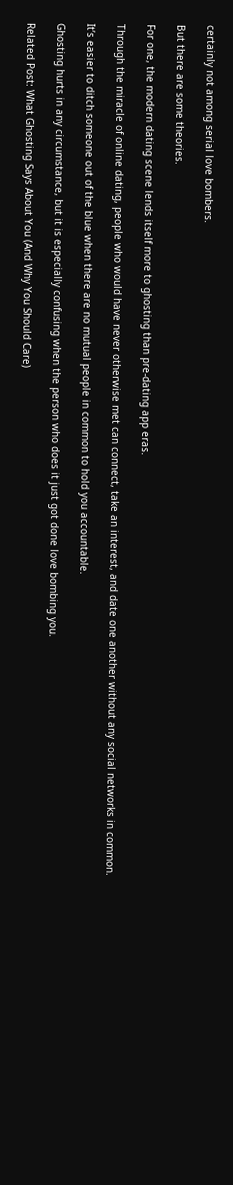certainly not among serial love bombers.

But there are some theories.

For one, the modern dating scene lends itself more to ghosting than pre-dating app eras.

Through the miracle of online dating, people who would have never otherwise met can connect, take an interest, and date one another without any social networks in common.

It’s easier to ditch someone out of the blue when there are no mutual people in common to hold you accountable.

Ghosting hurts in any circumstance, but it is especially confusing when the person who does it just got done love bombing you.

Related Post: What Ghosting Says About You (And Why You Should Care)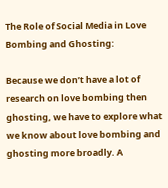The Role of Social Media in Love Bombing and Ghosting:

Because we don’t have a lot of research on love bombing then ghosting, we have to explore what we know about love bombing and ghosting more broadly. A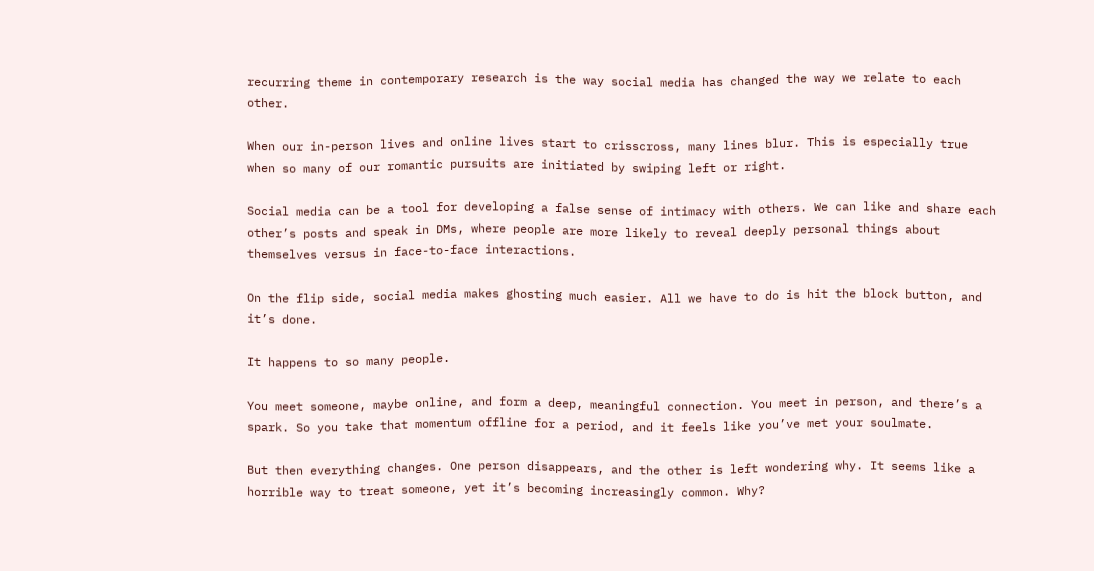recurring theme in contemporary research is the way social media has changed the way we relate to each other.

When our in-person lives and online lives start to crisscross, many lines blur. This is especially true when so many of our romantic pursuits are initiated by swiping left or right.

Social media can be a tool for developing a false sense of intimacy with others. We can like and share each other’s posts and speak in DMs, where people are more likely to reveal deeply personal things about themselves versus in face-to-face interactions.

On the flip side, social media makes ghosting much easier. All we have to do is hit the block button, and it’s done.

It happens to so many people.

You meet someone, maybe online, and form a deep, meaningful connection. You meet in person, and there’s a spark. So you take that momentum offline for a period, and it feels like you’ve met your soulmate.

But then everything changes. One person disappears, and the other is left wondering why. It seems like a horrible way to treat someone, yet it’s becoming increasingly common. Why?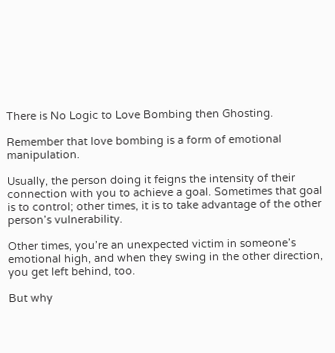There is No Logic to Love Bombing then Ghosting.

Remember that love bombing is a form of emotional manipulation.

Usually, the person doing it feigns the intensity of their connection with you to achieve a goal. Sometimes that goal is to control; other times, it is to take advantage of the other person’s vulnerability.

Other times, you’re an unexpected victim in someone’s emotional high, and when they swing in the other direction, you get left behind, too.

But why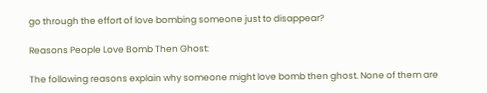go through the effort of love bombing someone just to disappear?

Reasons People Love Bomb Then Ghost:

The following reasons explain why someone might love bomb then ghost. None of them are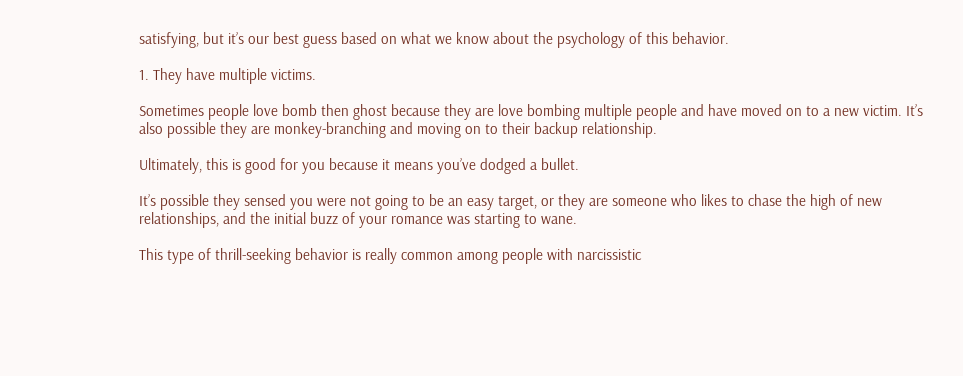satisfying, but it’s our best guess based on what we know about the psychology of this behavior.

1. They have multiple victims.

Sometimes people love bomb then ghost because they are love bombing multiple people and have moved on to a new victim. It’s also possible they are monkey-branching and moving on to their backup relationship.

Ultimately, this is good for you because it means you’ve dodged a bullet.

It’s possible they sensed you were not going to be an easy target, or they are someone who likes to chase the high of new relationships, and the initial buzz of your romance was starting to wane.

This type of thrill-seeking behavior is really common among people with narcissistic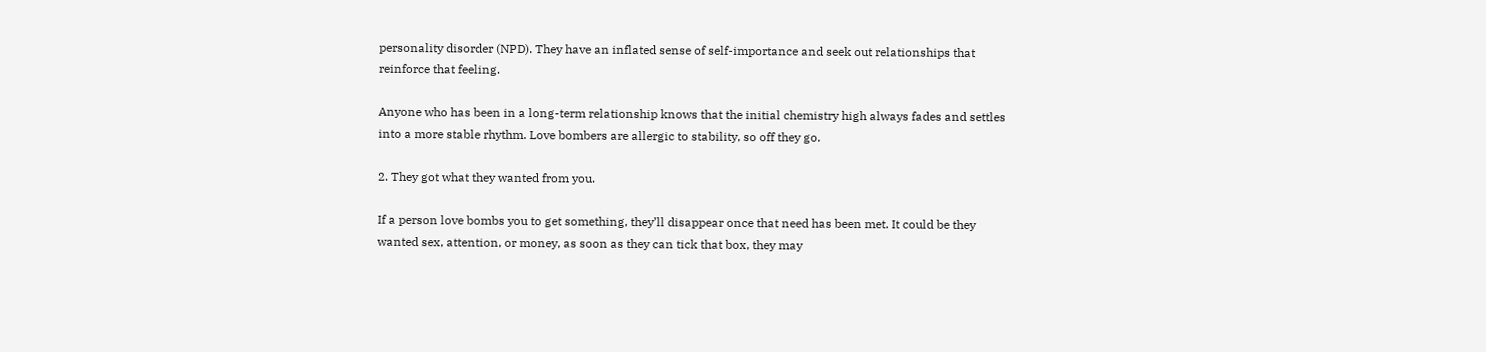personality disorder (NPD). They have an inflated sense of self-importance and seek out relationships that reinforce that feeling.

Anyone who has been in a long-term relationship knows that the initial chemistry high always fades and settles into a more stable rhythm. Love bombers are allergic to stability, so off they go.

2. They got what they wanted from you.

If a person love bombs you to get something, they’ll disappear once that need has been met. It could be they wanted sex, attention, or money, as soon as they can tick that box, they may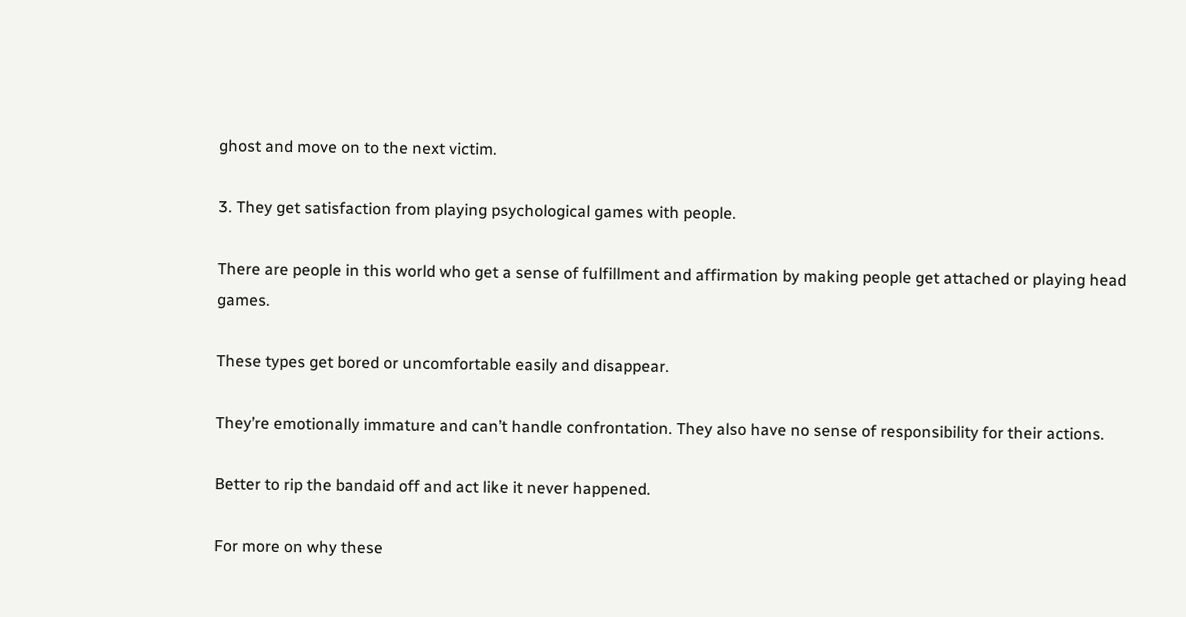ghost and move on to the next victim.

3. They get satisfaction from playing psychological games with people.

There are people in this world who get a sense of fulfillment and affirmation by making people get attached or playing head games.

These types get bored or uncomfortable easily and disappear.

They’re emotionally immature and can’t handle confrontation. They also have no sense of responsibility for their actions.

Better to rip the bandaid off and act like it never happened.

For more on why these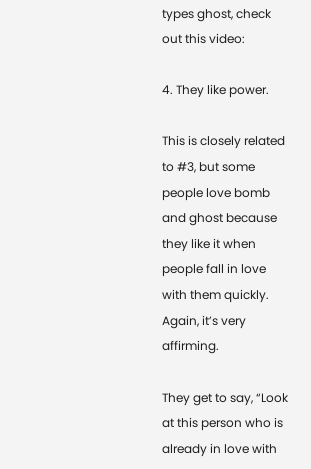types ghost, check out this video:

4. They like power.

This is closely related to #3, but some people love bomb and ghost because they like it when people fall in love with them quickly. Again, it’s very affirming.

They get to say, “Look at this person who is already in love with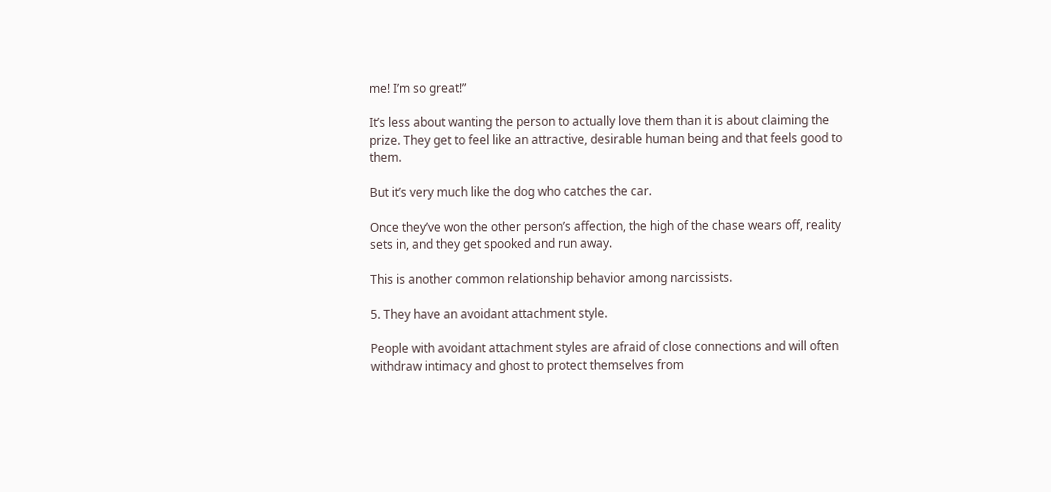me! I’m so great!”

It’s less about wanting the person to actually love them than it is about claiming the prize. They get to feel like an attractive, desirable human being and that feels good to them.

But it’s very much like the dog who catches the car.

Once they’ve won the other person’s affection, the high of the chase wears off, reality sets in, and they get spooked and run away.

This is another common relationship behavior among narcissists.

5. They have an avoidant attachment style.

People with avoidant attachment styles are afraid of close connections and will often withdraw intimacy and ghost to protect themselves from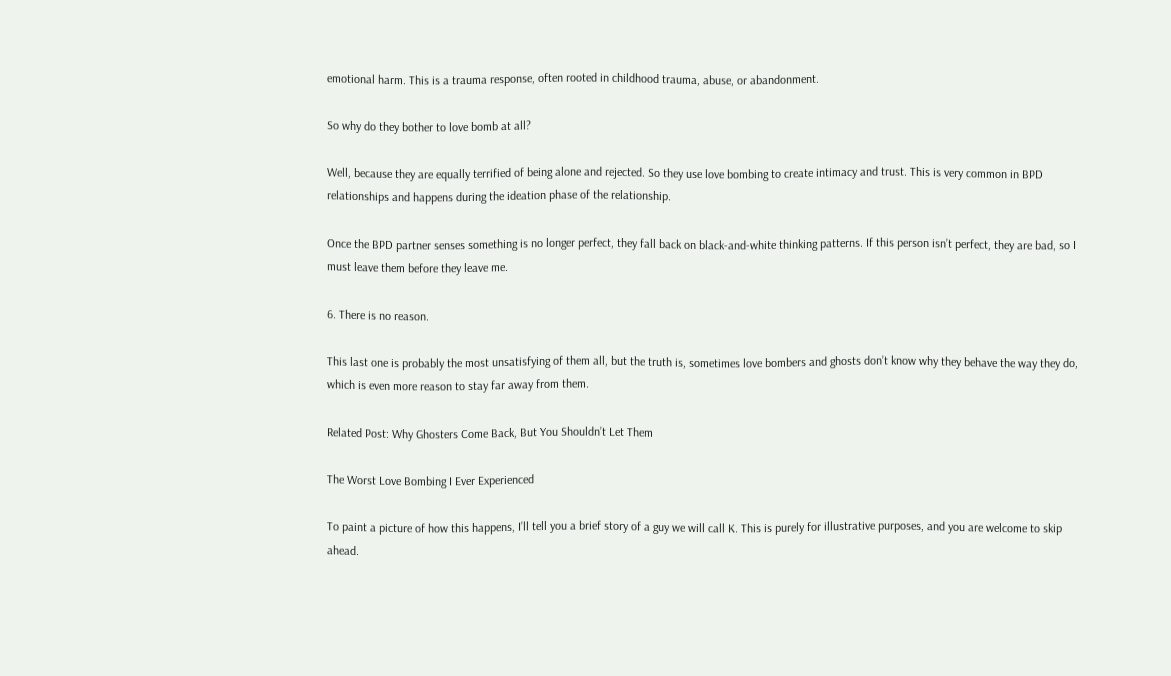emotional harm. This is a trauma response, often rooted in childhood trauma, abuse, or abandonment.

So why do they bother to love bomb at all?

Well, because they are equally terrified of being alone and rejected. So they use love bombing to create intimacy and trust. This is very common in BPD relationships and happens during the ideation phase of the relationship.

Once the BPD partner senses something is no longer perfect, they fall back on black-and-white thinking patterns. If this person isn’t perfect, they are bad, so I must leave them before they leave me.

6. There is no reason.

This last one is probably the most unsatisfying of them all, but the truth is, sometimes love bombers and ghosts don’t know why they behave the way they do, which is even more reason to stay far away from them.

Related Post: Why Ghosters Come Back, But You Shouldn’t Let Them

The Worst Love Bombing I Ever Experienced

To paint a picture of how this happens, I’ll tell you a brief story of a guy we will call K. This is purely for illustrative purposes, and you are welcome to skip ahead.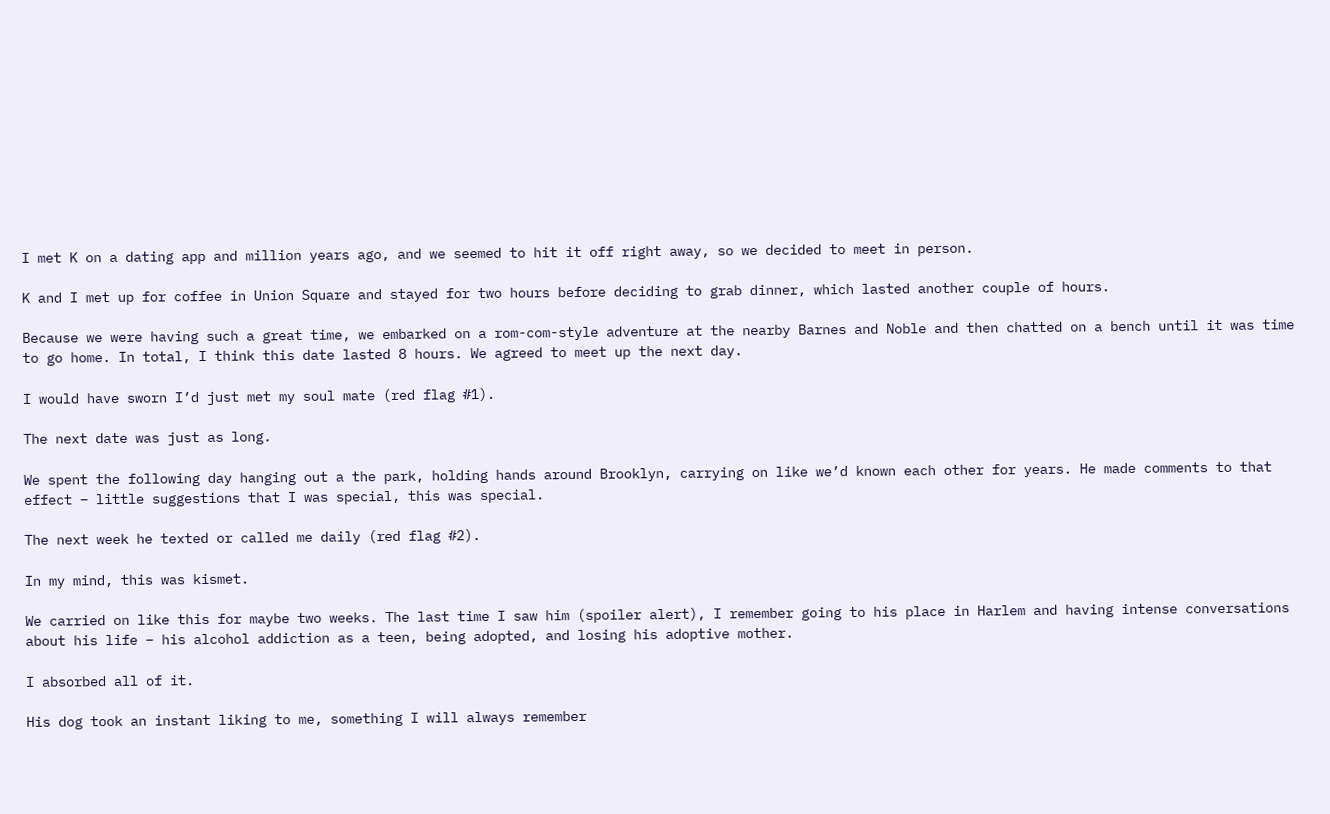I met K on a dating app and million years ago, and we seemed to hit it off right away, so we decided to meet in person.

K and I met up for coffee in Union Square and stayed for two hours before deciding to grab dinner, which lasted another couple of hours.

Because we were having such a great time, we embarked on a rom-com-style adventure at the nearby Barnes and Noble and then chatted on a bench until it was time to go home. In total, I think this date lasted 8 hours. We agreed to meet up the next day.

I would have sworn I’d just met my soul mate (red flag #1).

The next date was just as long.

We spent the following day hanging out a the park, holding hands around Brooklyn, carrying on like we’d known each other for years. He made comments to that effect – little suggestions that I was special, this was special.

The next week he texted or called me daily (red flag #2).

In my mind, this was kismet.

We carried on like this for maybe two weeks. The last time I saw him (spoiler alert), I remember going to his place in Harlem and having intense conversations about his life – his alcohol addiction as a teen, being adopted, and losing his adoptive mother.

I absorbed all of it.

His dog took an instant liking to me, something I will always remember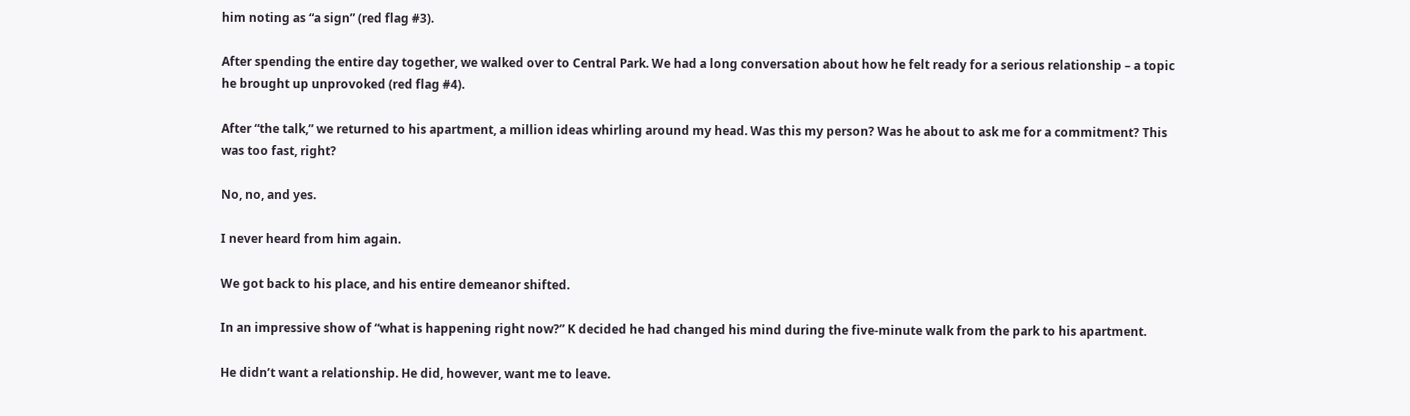him noting as “a sign” (red flag #3).

After spending the entire day together, we walked over to Central Park. We had a long conversation about how he felt ready for a serious relationship – a topic he brought up unprovoked (red flag #4).

After “the talk,” we returned to his apartment, a million ideas whirling around my head. Was this my person? Was he about to ask me for a commitment? This was too fast, right?

No, no, and yes.

I never heard from him again.

We got back to his place, and his entire demeanor shifted.

In an impressive show of “what is happening right now?” K decided he had changed his mind during the five-minute walk from the park to his apartment.

He didn’t want a relationship. He did, however, want me to leave.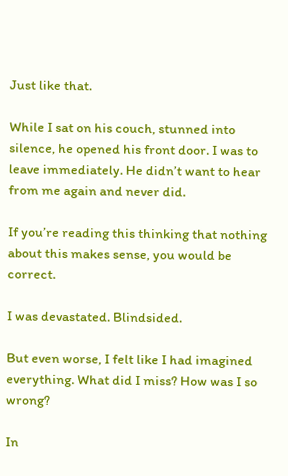Just like that.

While I sat on his couch, stunned into silence, he opened his front door. I was to leave immediately. He didn’t want to hear from me again and never did.

If you’re reading this thinking that nothing about this makes sense, you would be correct.

I was devastated. Blindsided.

But even worse, I felt like I had imagined everything. What did I miss? How was I so wrong?

In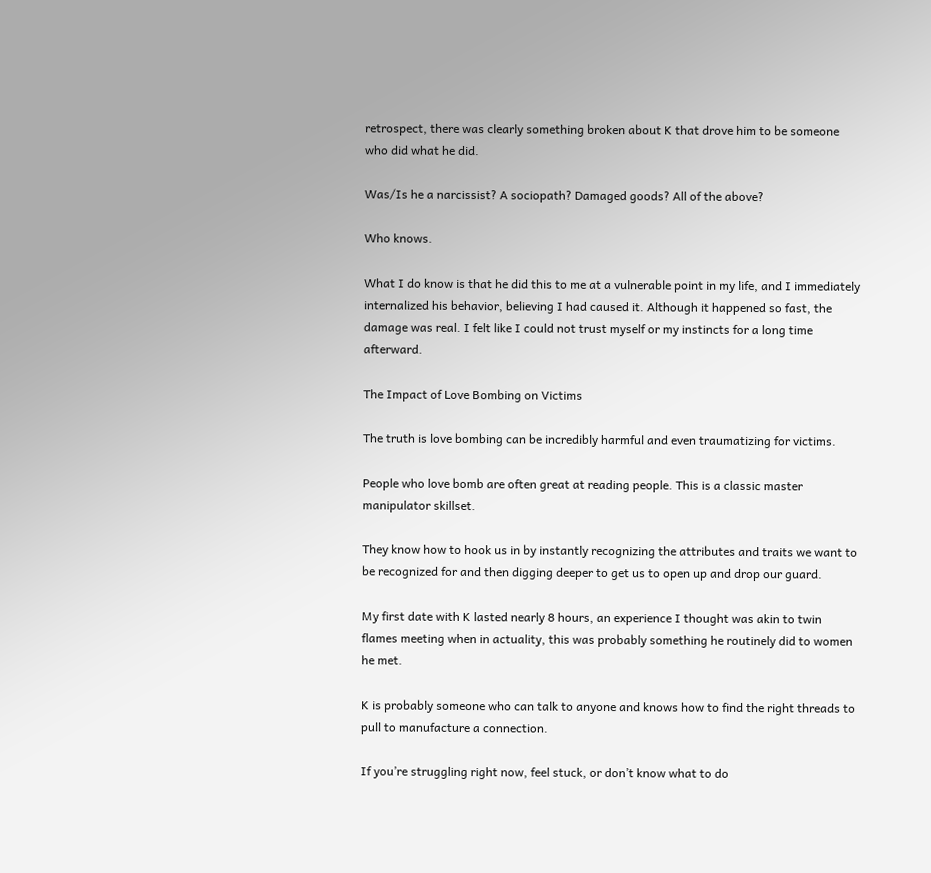retrospect, there was clearly something broken about K that drove him to be someone who did what he did.

Was/Is he a narcissist? A sociopath? Damaged goods? All of the above?

Who knows.

What I do know is that he did this to me at a vulnerable point in my life, and I immediately internalized his behavior, believing I had caused it. Although it happened so fast, the damage was real. I felt like I could not trust myself or my instincts for a long time afterward.

The Impact of Love Bombing on Victims

The truth is love bombing can be incredibly harmful and even traumatizing for victims.

People who love bomb are often great at reading people. This is a classic master manipulator skillset.

They know how to hook us in by instantly recognizing the attributes and traits we want to be recognized for and then digging deeper to get us to open up and drop our guard.

My first date with K lasted nearly 8 hours, an experience I thought was akin to twin flames meeting when in actuality, this was probably something he routinely did to women he met.

K is probably someone who can talk to anyone and knows how to find the right threads to pull to manufacture a connection.

If you’re struggling right now, feel stuck, or don’t know what to do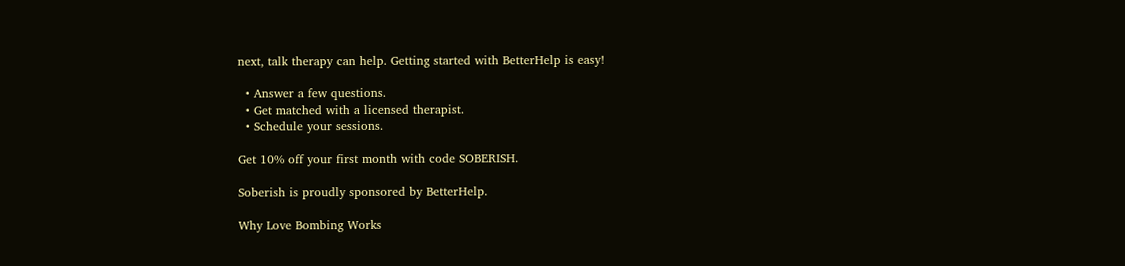next, talk therapy can help. Getting started with BetterHelp is easy!

  • Answer a few questions.
  • Get matched with a licensed therapist.
  • Schedule your sessions.

Get 10% off your first month with code SOBERISH.

Soberish is proudly sponsored by BetterHelp.

Why Love Bombing Works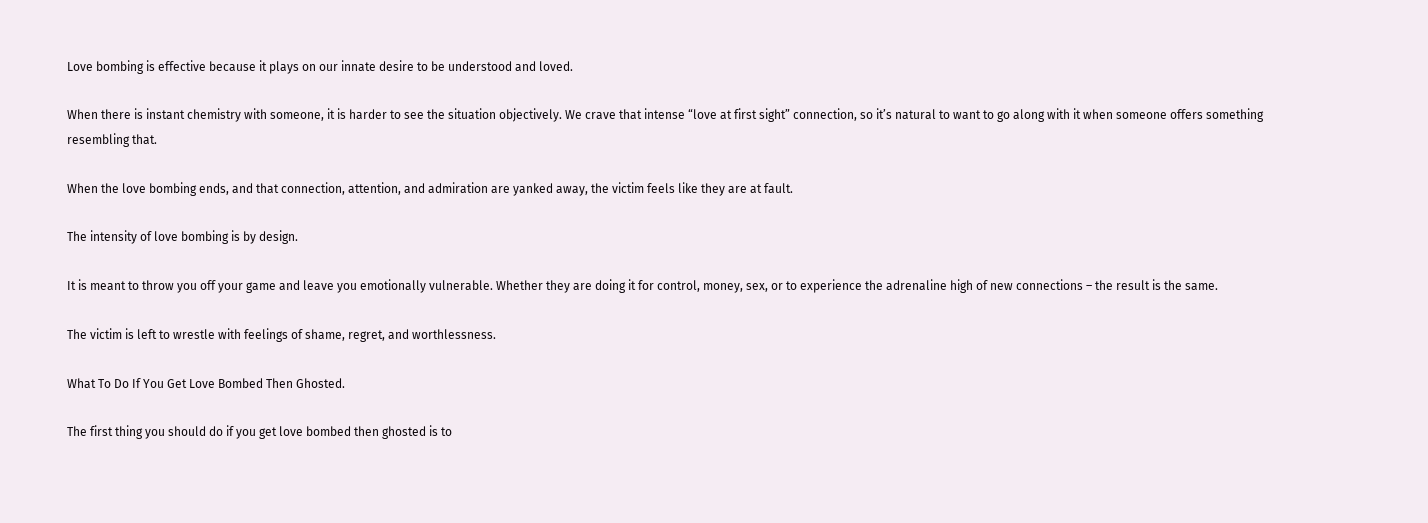Love bombing is effective because it plays on our innate desire to be understood and loved.

When there is instant chemistry with someone, it is harder to see the situation objectively. We crave that intense “love at first sight” connection, so it’s natural to want to go along with it when someone offers something resembling that.

When the love bombing ends, and that connection, attention, and admiration are yanked away, the victim feels like they are at fault.

The intensity of love bombing is by design.

It is meant to throw you off your game and leave you emotionally vulnerable. Whether they are doing it for control, money, sex, or to experience the adrenaline high of new connections – the result is the same.

The victim is left to wrestle with feelings of shame, regret, and worthlessness.

What To Do If You Get Love Bombed Then Ghosted.

The first thing you should do if you get love bombed then ghosted is to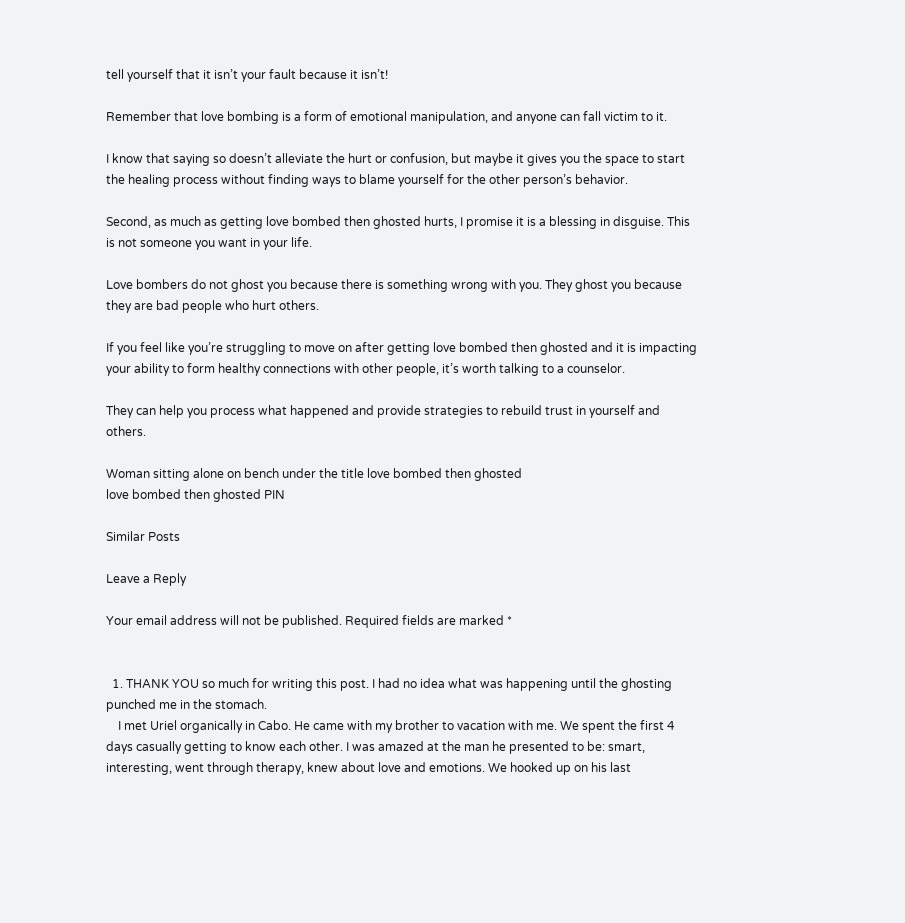tell yourself that it isn’t your fault because it isn’t!

Remember that love bombing is a form of emotional manipulation, and anyone can fall victim to it.

I know that saying so doesn’t alleviate the hurt or confusion, but maybe it gives you the space to start the healing process without finding ways to blame yourself for the other person’s behavior.

Second, as much as getting love bombed then ghosted hurts, I promise it is a blessing in disguise. This is not someone you want in your life.

Love bombers do not ghost you because there is something wrong with you. They ghost you because they are bad people who hurt others.

If you feel like you’re struggling to move on after getting love bombed then ghosted and it is impacting your ability to form healthy connections with other people, it’s worth talking to a counselor.

They can help you process what happened and provide strategies to rebuild trust in yourself and others.

Woman sitting alone on bench under the title love bombed then ghosted
love bombed then ghosted PIN

Similar Posts

Leave a Reply

Your email address will not be published. Required fields are marked *


  1. THANK YOU so much for writing this post. I had no idea what was happening until the ghosting punched me in the stomach.
    I met Uriel organically in Cabo. He came with my brother to vacation with me. We spent the first 4 days casually getting to know each other. I was amazed at the man he presented to be: smart, interesting, went through therapy, knew about love and emotions. We hooked up on his last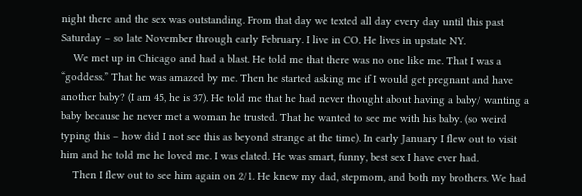night there and the sex was outstanding. From that day we texted all day every day until this past Saturday – so late November through early February. I live in CO. He lives in upstate NY.
    We met up in Chicago and had a blast. He told me that there was no one like me. That I was a “goddess.” That he was amazed by me. Then he started asking me if I would get pregnant and have another baby? (I am 45, he is 37). He told me that he had never thought about having a baby/ wanting a baby because he never met a woman he trusted. That he wanted to see me with his baby. (so weird typing this – how did I not see this as beyond strange at the time). In early January I flew out to visit him and he told me he loved me. I was elated. He was smart, funny, best sex I have ever had.
    Then I flew out to see him again on 2/1. He knew my dad, stepmom, and both my brothers. We had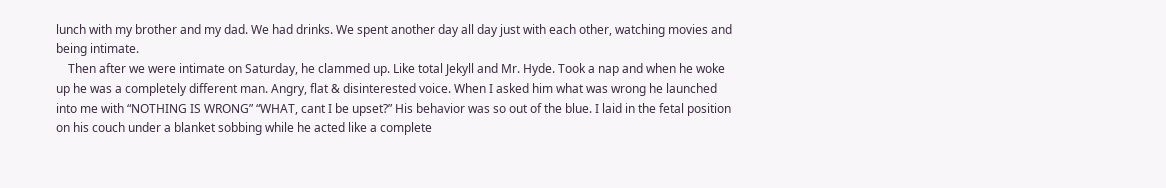lunch with my brother and my dad. We had drinks. We spent another day all day just with each other, watching movies and being intimate.
    Then after we were intimate on Saturday, he clammed up. Like total Jekyll and Mr. Hyde. Took a nap and when he woke up he was a completely different man. Angry, flat & disinterested voice. When I asked him what was wrong he launched into me with “NOTHING IS WRONG” “WHAT, cant I be upset?” His behavior was so out of the blue. I laid in the fetal position on his couch under a blanket sobbing while he acted like a complete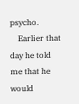psycho.
    Earlier that day he told me that he would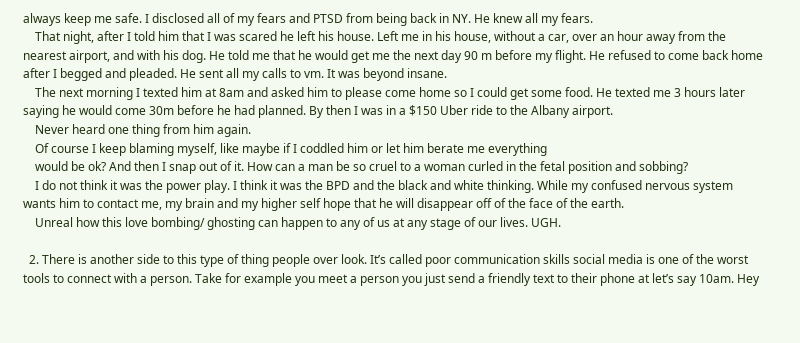always keep me safe. I disclosed all of my fears and PTSD from being back in NY. He knew all my fears.
    That night, after I told him that I was scared he left his house. Left me in his house, without a car, over an hour away from the nearest airport, and with his dog. He told me that he would get me the next day 90 m before my flight. He refused to come back home after I begged and pleaded. He sent all my calls to vm. It was beyond insane.
    The next morning I texted him at 8am and asked him to please come home so I could get some food. He texted me 3 hours later saying he would come 30m before he had planned. By then I was in a $150 Uber ride to the Albany airport.
    Never heard one thing from him again.
    Of course I keep blaming myself, like maybe if I coddled him or let him berate me everything
    would be ok? And then I snap out of it. How can a man be so cruel to a woman curled in the fetal position and sobbing?
    I do not think it was the power play. I think it was the BPD and the black and white thinking. While my confused nervous system wants him to contact me, my brain and my higher self hope that he will disappear off of the face of the earth.
    Unreal how this love bombing/ ghosting can happen to any of us at any stage of our lives. UGH.

  2. There is another side to this type of thing people over look. It’s called poor communication skills social media is one of the worst tools to connect with a person. Take for example you meet a person you just send a friendly text to their phone at let’s say 10am. Hey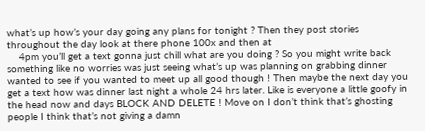what’s up how’s your day going any plans for tonight ? Then they post stories throughout the day look at there phone 100x and then at
    4pm you’ll get a text gonna just chill what are you doing ? So you might write back something like no worries was just seeing what’s up was planning on grabbing dinner wanted to see if you wanted to meet up all good though ! Then maybe the next day you get a text how was dinner last night a whole 24 hrs later. Like is everyone a little goofy in the head now and days BLOCK AND DELETE ! Move on I don’t think that’s ghosting people I think that’s not giving a damn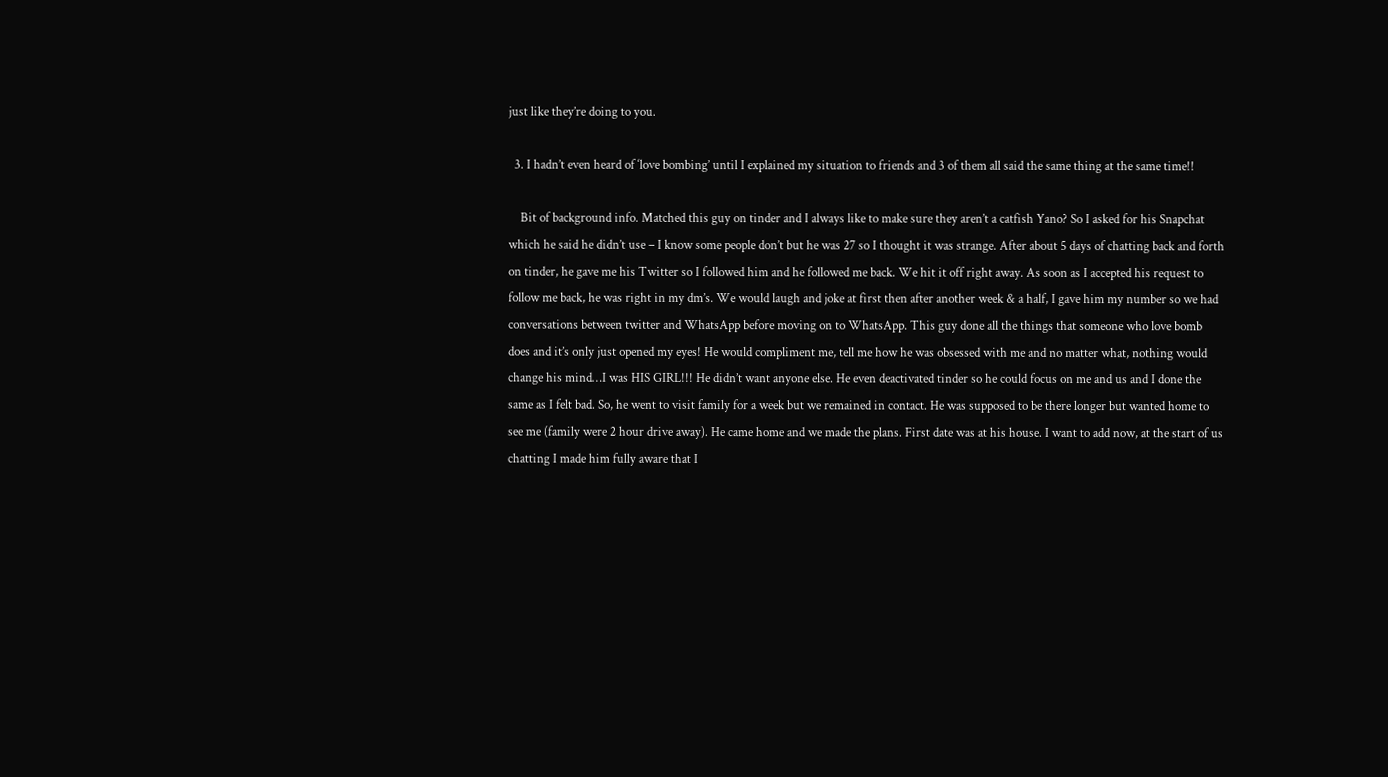just like they’re doing to you.

  3. I hadn’t even heard of ‘love bombing’ until I explained my situation to friends and 3 of them all said the same thing at the same time!!

    Bit of background info. Matched this guy on tinder and I always like to make sure they aren’t a catfish Yano? So I asked for his Snapchat which he said he didn’t use – I know some people don’t but he was 27 so I thought it was strange. After about 5 days of chatting back and forth on tinder, he gave me his Twitter so I followed him and he followed me back. We hit it off right away. As soon as I accepted his request to follow me back, he was right in my dm’s. We would laugh and joke at first then after another week & a half, I gave him my number so we had conversations between twitter and WhatsApp before moving on to WhatsApp. This guy done all the things that someone who love bomb does and it’s only just opened my eyes! He would compliment me, tell me how he was obsessed with me and no matter what, nothing would change his mind…I was HIS GIRL!!! He didn’t want anyone else. He even deactivated tinder so he could focus on me and us and I done the same as I felt bad. So, he went to visit family for a week but we remained in contact. He was supposed to be there longer but wanted home to see me (family were 2 hour drive away). He came home and we made the plans. First date was at his house. I want to add now, at the start of us chatting I made him fully aware that I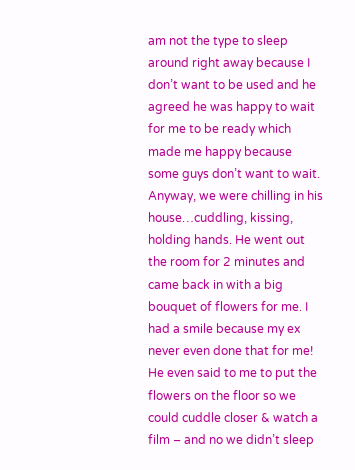am not the type to sleep around right away because I don’t want to be used and he agreed he was happy to wait for me to be ready which made me happy because some guys don’t want to wait. Anyway, we were chilling in his house…cuddling, kissing, holding hands. He went out the room for 2 minutes and came back in with a big bouquet of flowers for me. I had a smile because my ex never even done that for me! He even said to me to put the flowers on the floor so we could cuddle closer & watch a film – and no we didn’t sleep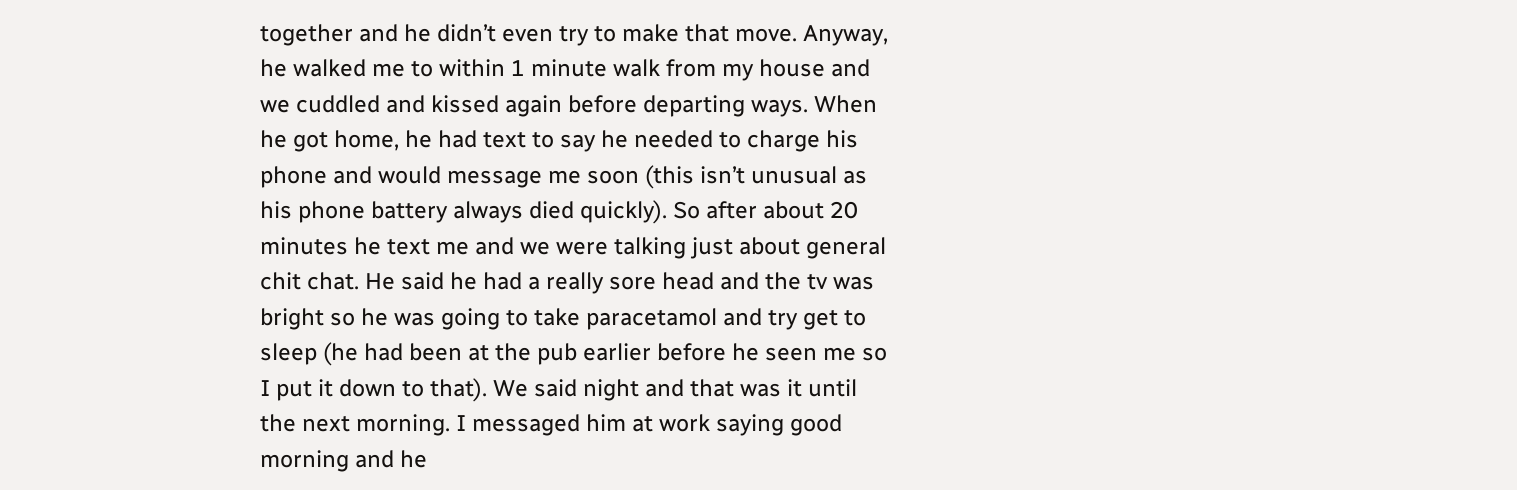together and he didn’t even try to make that move. Anyway, he walked me to within 1 minute walk from my house and we cuddled and kissed again before departing ways. When he got home, he had text to say he needed to charge his phone and would message me soon (this isn’t unusual as his phone battery always died quickly). So after about 20 minutes he text me and we were talking just about general chit chat. He said he had a really sore head and the tv was bright so he was going to take paracetamol and try get to sleep (he had been at the pub earlier before he seen me so I put it down to that). We said night and that was it until the next morning. I messaged him at work saying good morning and he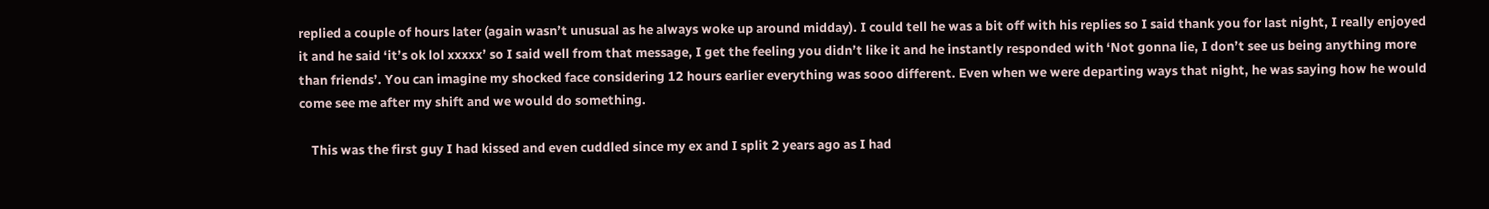replied a couple of hours later (again wasn’t unusual as he always woke up around midday). I could tell he was a bit off with his replies so I said thank you for last night, I really enjoyed it and he said ‘it’s ok lol xxxxx’ so I said well from that message, I get the feeling you didn’t like it and he instantly responded with ‘Not gonna lie, I don’t see us being anything more than friends’. You can imagine my shocked face considering 12 hours earlier everything was sooo different. Even when we were departing ways that night, he was saying how he would come see me after my shift and we would do something.

    This was the first guy I had kissed and even cuddled since my ex and I split 2 years ago as I had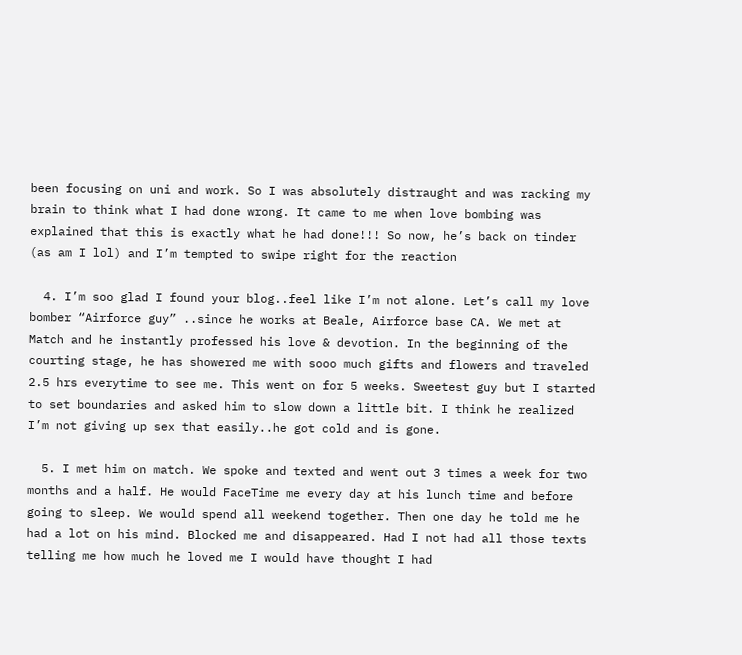been focusing on uni and work. So I was absolutely distraught and was racking my brain to think what I had done wrong. It came to me when love bombing was explained that this is exactly what he had done!!! So now, he’s back on tinder (as am I lol) and I’m tempted to swipe right for the reaction

  4. I’m soo glad I found your blog..feel like I’m not alone. Let’s call my love bomber “Airforce guy” ..since he works at Beale, Airforce base CA. We met at Match and he instantly professed his love & devotion. In the beginning of the courting stage, he has showered me with sooo much gifts and flowers and traveled 2.5 hrs everytime to see me. This went on for 5 weeks. Sweetest guy but I started to set boundaries and asked him to slow down a little bit. I think he realized I’m not giving up sex that easily..he got cold and is gone.

  5. I met him on match. We spoke and texted and went out 3 times a week for two months and a half. He would FaceTime me every day at his lunch time and before going to sleep. We would spend all weekend together. Then one day he told me he had a lot on his mind. Blocked me and disappeared. Had I not had all those texts telling me how much he loved me I would have thought I had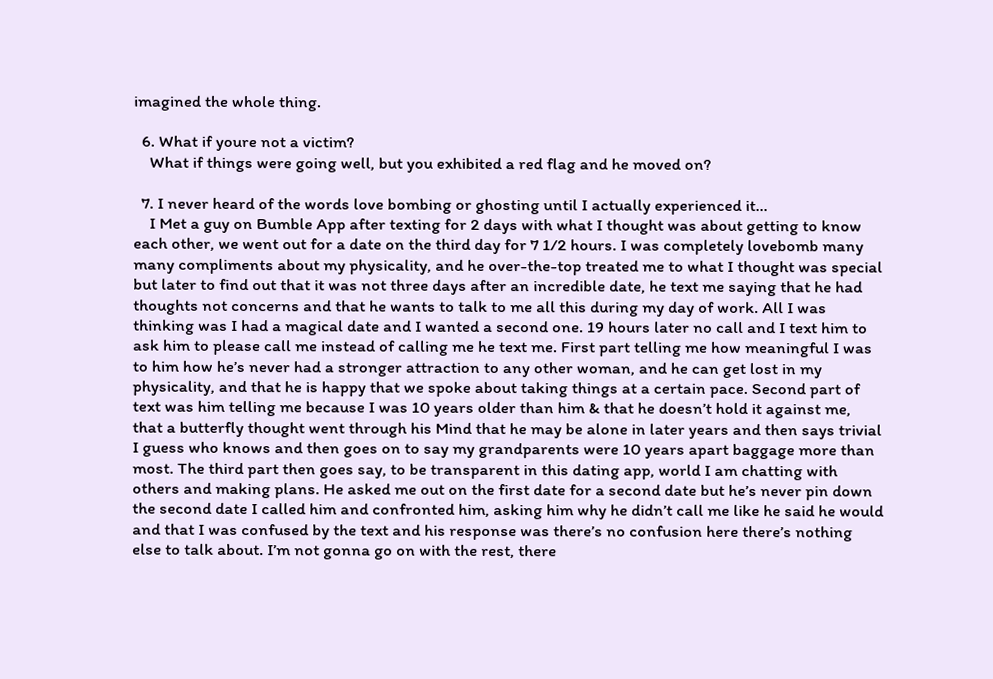imagined the whole thing.

  6. What if youre not a victim?
    What if things were going well, but you exhibited a red flag and he moved on?

  7. I never heard of the words love bombing or ghosting until I actually experienced it…
    I Met a guy on Bumble App after texting for 2 days with what I thought was about getting to know each other, we went out for a date on the third day for 7 1/2 hours. I was completely lovebomb many many compliments about my physicality, and he over-the-top treated me to what I thought was special but later to find out that it was not three days after an incredible date, he text me saying that he had thoughts not concerns and that he wants to talk to me all this during my day of work. All I was thinking was I had a magical date and I wanted a second one. 19 hours later no call and I text him to ask him to please call me instead of calling me he text me. First part telling me how meaningful I was to him how he’s never had a stronger attraction to any other woman, and he can get lost in my physicality, and that he is happy that we spoke about taking things at a certain pace. Second part of text was him telling me because I was 10 years older than him & that he doesn’t hold it against me, that a butterfly thought went through his Mind that he may be alone in later years and then says trivial I guess who knows and then goes on to say my grandparents were 10 years apart baggage more than most. The third part then goes say, to be transparent in this dating app, world I am chatting with others and making plans. He asked me out on the first date for a second date but he’s never pin down the second date I called him and confronted him, asking him why he didn’t call me like he said he would and that I was confused by the text and his response was there’s no confusion here there’s nothing else to talk about. I’m not gonna go on with the rest, there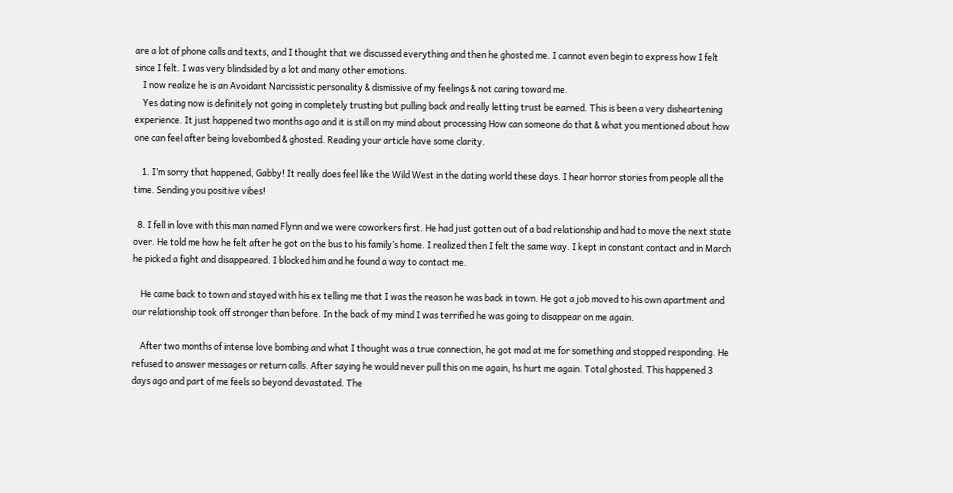are a lot of phone calls and texts, and I thought that we discussed everything and then he ghosted me. I cannot even begin to express how I felt since I felt. I was very blindsided by a lot and many other emotions.
    I now realize he is an Avoidant Narcissistic personality & dismissive of my feelings & not caring toward me.
    Yes dating now is definitely not going in completely trusting but pulling back and really letting trust be earned. This is been a very disheartening experience. It just happened two months ago and it is still on my mind about processing How can someone do that & what you mentioned about how one can feel after being lovebombed & ghosted. Reading your article have some clarity.

    1. I’m sorry that happened, Gabby! It really does feel like the Wild West in the dating world these days. I hear horror stories from people all the time. Sending you positive vibes!

  8. I fell in love with this man named Flynn and we were coworkers first. He had just gotten out of a bad relationship and had to move the next state over. He told me how he felt after he got on the bus to his family’s home. I realized then I felt the same way. I kept in constant contact and in March he picked a fight and disappeared. I blocked him and he found a way to contact me.

    He came back to town and stayed with his ex telling me that I was the reason he was back in town. He got a job moved to his own apartment and our relationship took off stronger than before. In the back of my mind I was terrified he was going to disappear on me again.

    After two months of intense love bombing and what I thought was a true connection, he got mad at me for something and stopped responding. He refused to answer messages or return calls. After saying he would never pull this on me again, hs hurt me again. Total ghosted. This happened 3 days ago and part of me feels so beyond devastated. The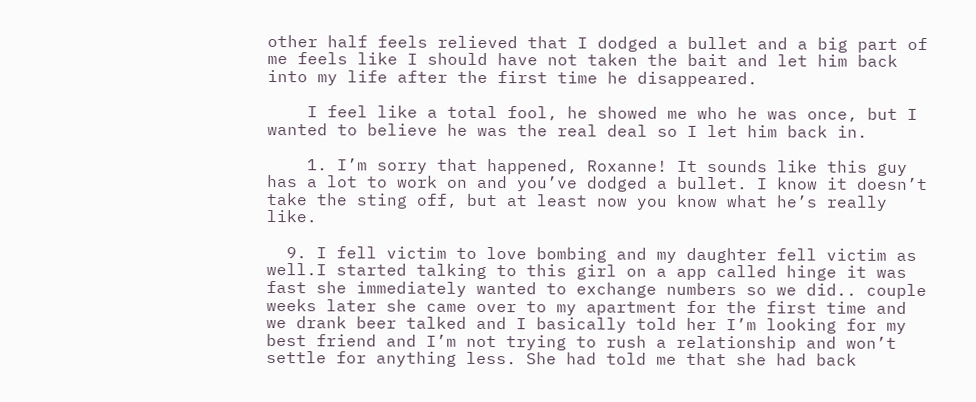other half feels relieved that I dodged a bullet and a big part of me feels like I should have not taken the bait and let him back into my life after the first time he disappeared.

    I feel like a total fool, he showed me who he was once, but I wanted to believe he was the real deal so I let him back in.

    1. I’m sorry that happened, Roxanne! It sounds like this guy has a lot to work on and you’ve dodged a bullet. I know it doesn’t take the sting off, but at least now you know what he’s really like.

  9. I fell victim to love bombing and my daughter fell victim as well.I started talking to this girl on a app called hinge it was fast she immediately wanted to exchange numbers so we did.. couple weeks later she came over to my apartment for the first time and we drank beer talked and I basically told her I’m looking for my best friend and I’m not trying to rush a relationship and won’t settle for anything less. She had told me that she had back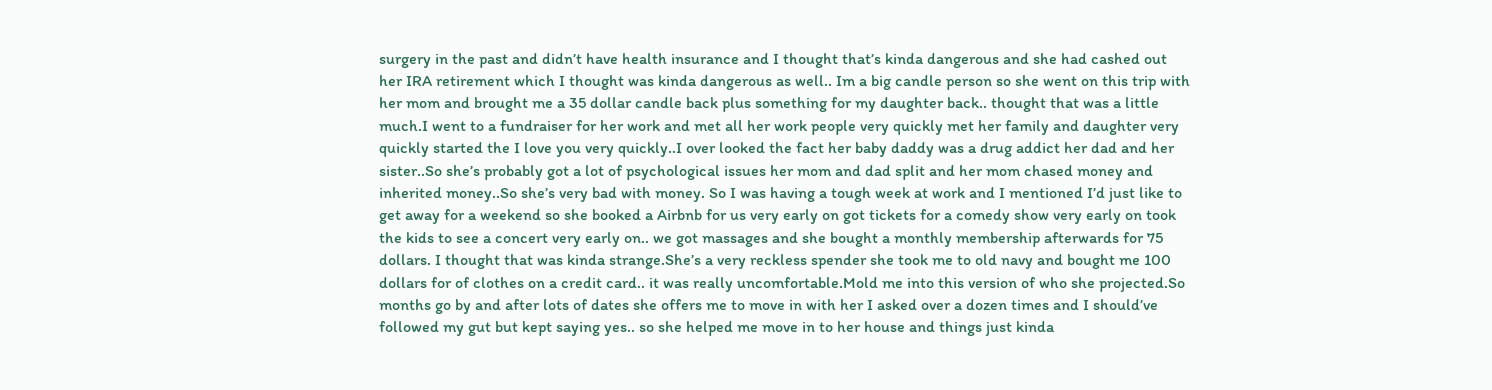surgery in the past and didn’t have health insurance and I thought that’s kinda dangerous and she had cashed out her IRA retirement which I thought was kinda dangerous as well.. Im a big candle person so she went on this trip with her mom and brought me a 35 dollar candle back plus something for my daughter back.. thought that was a little much.I went to a fundraiser for her work and met all her work people very quickly met her family and daughter very quickly started the I love you very quickly..I over looked the fact her baby daddy was a drug addict her dad and her sister..So she’s probably got a lot of psychological issues her mom and dad split and her mom chased money and inherited money..So she’s very bad with money. So I was having a tough week at work and I mentioned I’d just like to get away for a weekend so she booked a Airbnb for us very early on got tickets for a comedy show very early on took the kids to see a concert very early on.. we got massages and she bought a monthly membership afterwards for 75 dollars. I thought that was kinda strange.She’s a very reckless spender she took me to old navy and bought me 100 dollars for of clothes on a credit card.. it was really uncomfortable.Mold me into this version of who she projected.So months go by and after lots of dates she offers me to move in with her I asked over a dozen times and I should’ve followed my gut but kept saying yes.. so she helped me move in to her house and things just kinda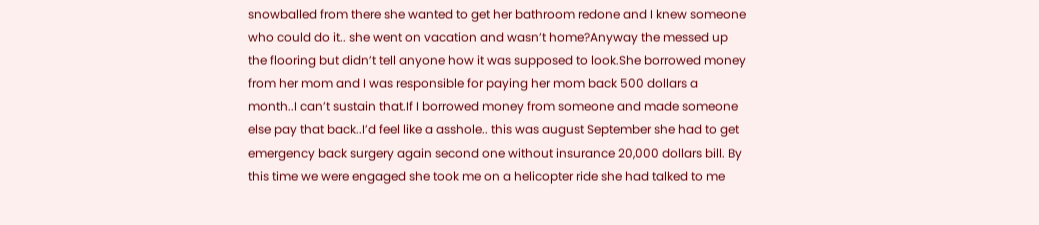snowballed from there she wanted to get her bathroom redone and I knew someone who could do it.. she went on vacation and wasn’t home?Anyway the messed up the flooring but didn’t tell anyone how it was supposed to look.She borrowed money from her mom and I was responsible for paying her mom back 500 dollars a month..I can’t sustain that.If I borrowed money from someone and made someone else pay that back..I’d feel like a asshole.. this was august September she had to get emergency back surgery again second one without insurance 20,000 dollars bill. By this time we were engaged she took me on a helicopter ride she had talked to me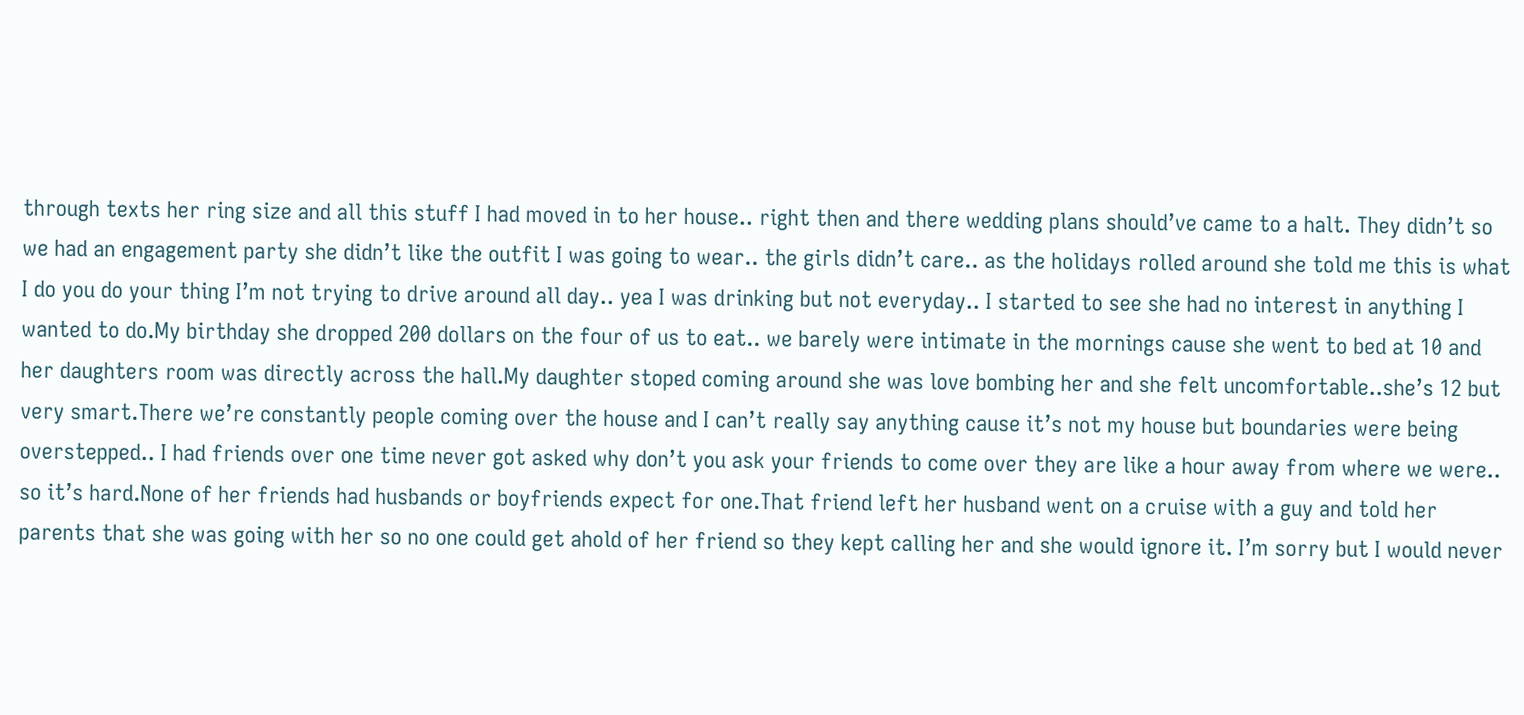through texts her ring size and all this stuff I had moved in to her house.. right then and there wedding plans should’ve came to a halt. They didn’t so we had an engagement party she didn’t like the outfit I was going to wear.. the girls didn’t care.. as the holidays rolled around she told me this is what I do you do your thing I’m not trying to drive around all day.. yea I was drinking but not everyday.. I started to see she had no interest in anything I wanted to do.My birthday she dropped 200 dollars on the four of us to eat.. we barely were intimate in the mornings cause she went to bed at 10 and her daughters room was directly across the hall.My daughter stoped coming around she was love bombing her and she felt uncomfortable..she’s 12 but very smart.There we’re constantly people coming over the house and I can’t really say anything cause it’s not my house but boundaries were being overstepped.. I had friends over one time never got asked why don’t you ask your friends to come over they are like a hour away from where we were.. so it’s hard.None of her friends had husbands or boyfriends expect for one.That friend left her husband went on a cruise with a guy and told her parents that she was going with her so no one could get ahold of her friend so they kept calling her and she would ignore it. I’m sorry but I would never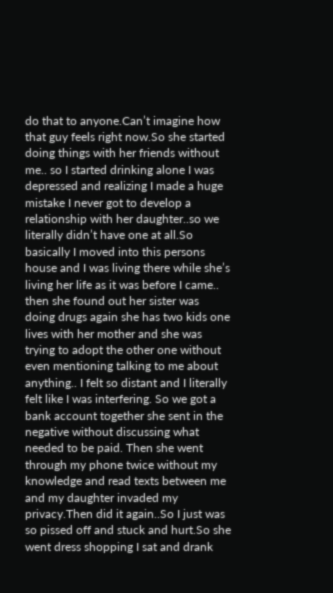do that to anyone.Can’t imagine how that guy feels right now.So she started doing things with her friends without me.. so I started drinking alone I was depressed and realizing I made a huge mistake I never got to develop a relationship with her daughter..so we literally didn’t have one at all.So basically I moved into this persons house and I was living there while she’s living her life as it was before I came.. then she found out her sister was doing drugs again she has two kids one lives with her mother and she was trying to adopt the other one without even mentioning talking to me about anything.. I felt so distant and I literally felt like I was interfering. So we got a bank account together she sent in the negative without discussing what needed to be paid. Then she went through my phone twice without my knowledge and read texts between me and my daughter invaded my privacy.Then did it again..So I just was so pissed off and stuck and hurt.So she went dress shopping I sat and drank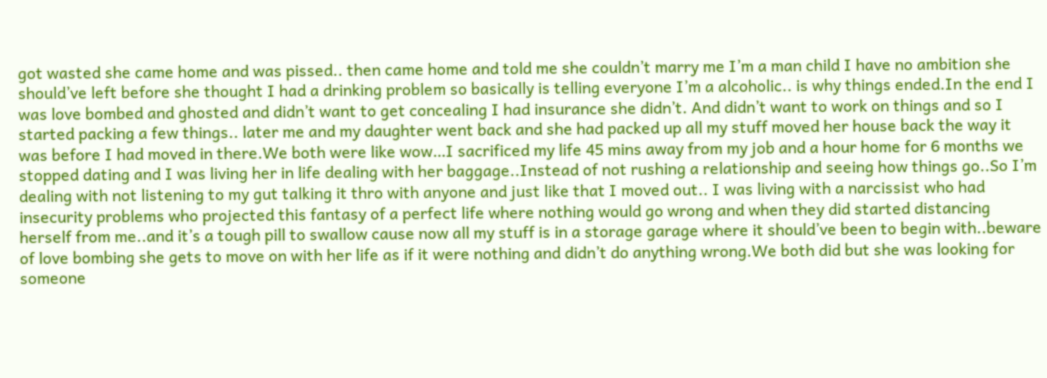got wasted she came home and was pissed.. then came home and told me she couldn’t marry me I’m a man child I have no ambition she should’ve left before she thought I had a drinking problem so basically is telling everyone I’m a alcoholic.. is why things ended.In the end I was love bombed and ghosted and didn’t want to get concealing I had insurance she didn’t. And didn’t want to work on things and so I started packing a few things.. later me and my daughter went back and she had packed up all my stuff moved her house back the way it was before I had moved in there.We both were like wow…I sacrificed my life 45 mins away from my job and a hour home for 6 months we stopped dating and I was living her in life dealing with her baggage..Instead of not rushing a relationship and seeing how things go..So I’m dealing with not listening to my gut talking it thro with anyone and just like that I moved out.. I was living with a narcissist who had insecurity problems who projected this fantasy of a perfect life where nothing would go wrong and when they did started distancing herself from me..and it’s a tough pill to swallow cause now all my stuff is in a storage garage where it should’ve been to begin with..beware of love bombing she gets to move on with her life as if it were nothing and didn’t do anything wrong.We both did but she was looking for someone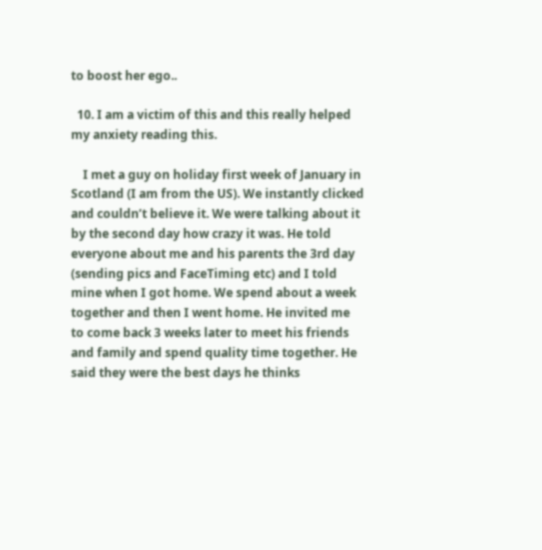to boost her ego..

  10. I am a victim of this and this really helped my anxiety reading this.

    I met a guy on holiday first week of January in Scotland (I am from the US). We instantly clicked and couldn’t believe it. We were talking about it by the second day how crazy it was. He told everyone about me and his parents the 3rd day (sending pics and FaceTiming etc) and I told mine when I got home. We spend about a week together and then I went home. He invited me to come back 3 weeks later to meet his friends and family and spend quality time together. He said they were the best days he thinks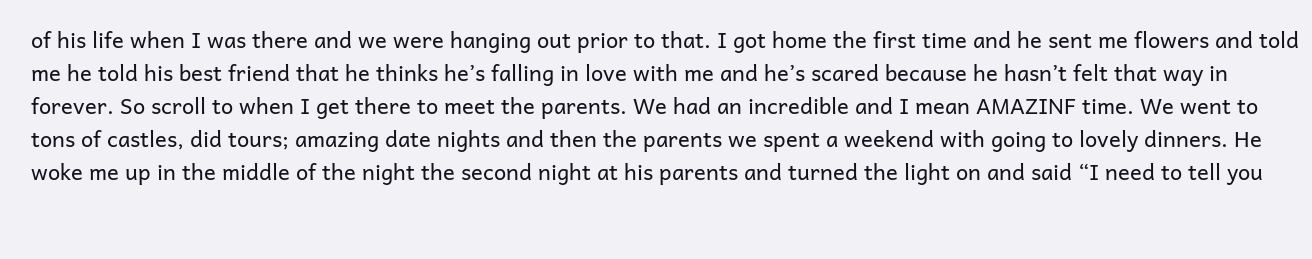of his life when I was there and we were hanging out prior to that. I got home the first time and he sent me flowers and told me he told his best friend that he thinks he’s falling in love with me and he’s scared because he hasn’t felt that way in forever. So scroll to when I get there to meet the parents. We had an incredible and I mean AMAZINF time. We went to tons of castles, did tours; amazing date nights and then the parents we spent a weekend with going to lovely dinners. He woke me up in the middle of the night the second night at his parents and turned the light on and said “I need to tell you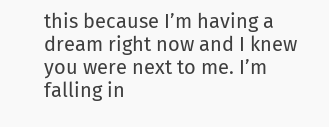this because I’m having a dream right now and I knew you were next to me. I’m falling in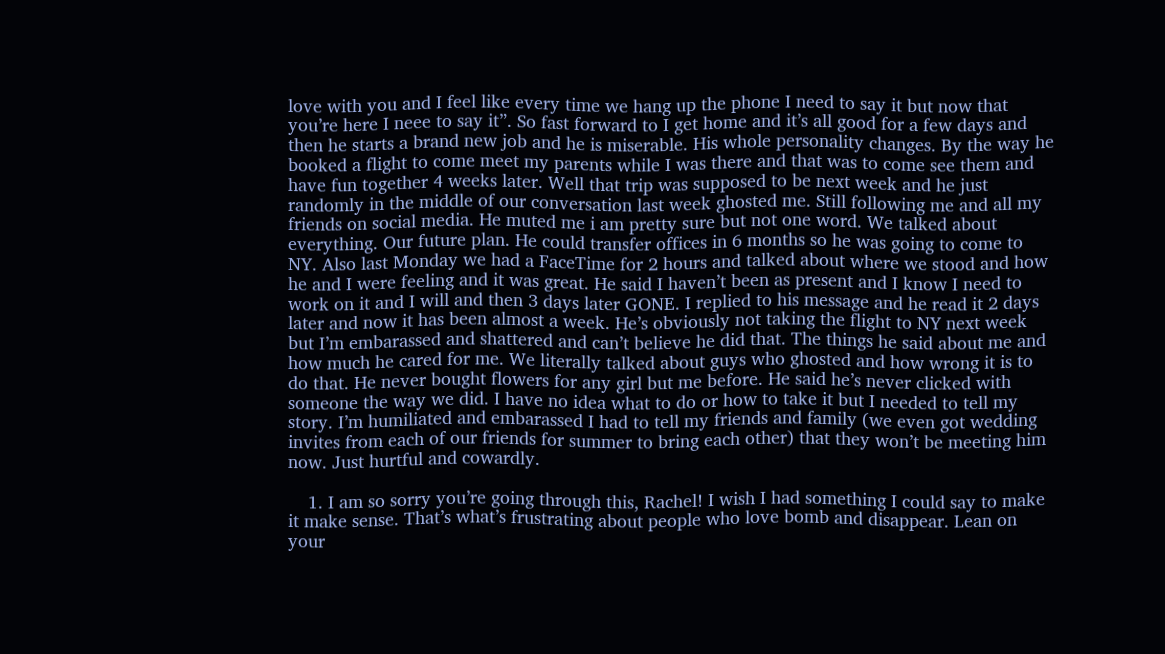love with you and I feel like every time we hang up the phone I need to say it but now that you’re here I neee to say it”. So fast forward to I get home and it’s all good for a few days and then he starts a brand new job and he is miserable. His whole personality changes. By the way he booked a flight to come meet my parents while I was there and that was to come see them and have fun together 4 weeks later. Well that trip was supposed to be next week and he just randomly in the middle of our conversation last week ghosted me. Still following me and all my friends on social media. He muted me i am pretty sure but not one word. We talked about everything. Our future plan. He could transfer offices in 6 months so he was going to come to NY. Also last Monday we had a FaceTime for 2 hours and talked about where we stood and how he and I were feeling and it was great. He said I haven’t been as present and I know I need to work on it and I will and then 3 days later GONE. I replied to his message and he read it 2 days later and now it has been almost a week. He’s obviously not taking the flight to NY next week but I’m embarassed and shattered and can’t believe he did that. The things he said about me and how much he cared for me. We literally talked about guys who ghosted and how wrong it is to do that. He never bought flowers for any girl but me before. He said he’s never clicked with someone the way we did. I have no idea what to do or how to take it but I needed to tell my story. I’m humiliated and embarassed I had to tell my friends and family (we even got wedding invites from each of our friends for summer to bring each other) that they won’t be meeting him now. Just hurtful and cowardly.

    1. I am so sorry you’re going through this, Rachel! I wish I had something I could say to make it make sense. That’s what’s frustrating about people who love bomb and disappear. Lean on your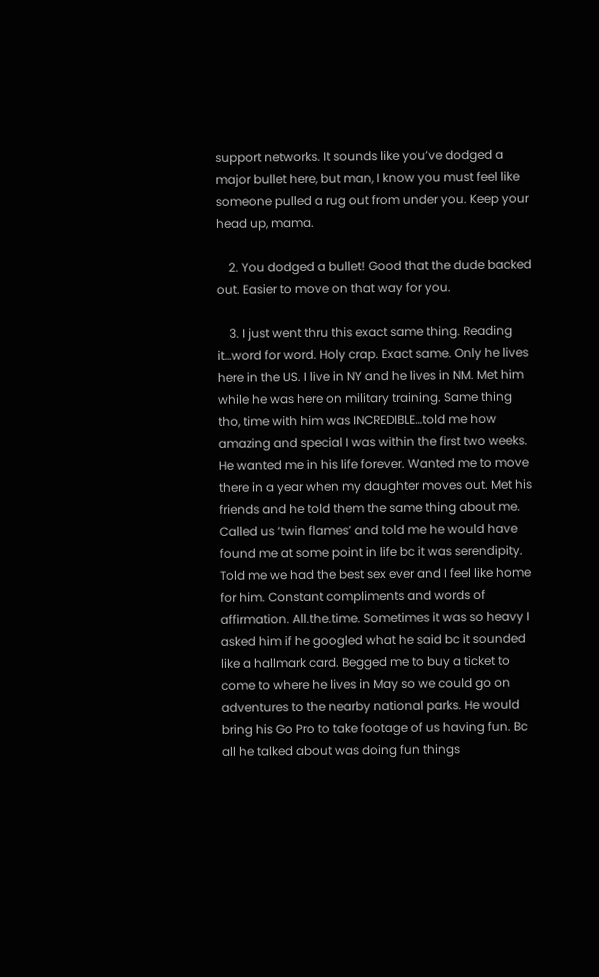support networks. It sounds like you’ve dodged a major bullet here, but man, I know you must feel like someone pulled a rug out from under you. Keep your head up, mama.

    2. You dodged a bullet! Good that the dude backed out. Easier to move on that way for you.

    3. I just went thru this exact same thing. Reading it…word for word. Holy crap. Exact same. Only he lives here in the US. I live in NY and he lives in NM. Met him while he was here on military training. Same thing tho, time with him was INCREDIBLE…told me how amazing and special I was within the first two weeks. He wanted me in his life forever. Wanted me to move there in a year when my daughter moves out. Met his friends and he told them the same thing about me. Called us ‘twin flames’ and told me he would have found me at some point in life bc it was serendipity. Told me we had the best sex ever and I feel like home for him. Constant compliments and words of affirmation. All.the.time. Sometimes it was so heavy I asked him if he googled what he said bc it sounded like a hallmark card. Begged me to buy a ticket to come to where he lives in May so we could go on adventures to the nearby national parks. He would bring his Go Pro to take footage of us having fun. Bc all he talked about was doing fun things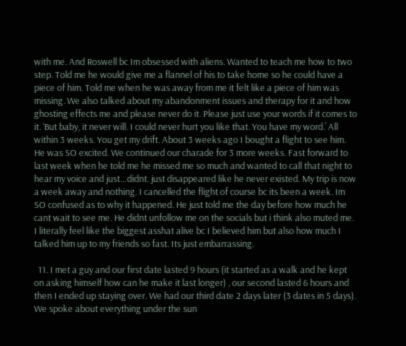with me. And Roswell bc Im obsessed with aliens. Wanted to teach me how to two step. Told me he would give me a flannel of his to take home so he could have a piece of him. Told me when he was away from me it felt like a piece of him was missing. We also talked about my abandonment issues and therapy for it and how ghosting effects me and please never do it. Please just use your words if it comes to it. ‘But baby, it never will. I could never hurt you like that. You have my word.’ All within 3 weeks. You get my drift. About 3 weeks ago I bought a flight to see him. He was SO excited. We continued our charade for 3 more weeks. Fast forward to last week when he told me he missed me so much and wanted to call that night to hear my voice and just…didnt. just disappeared like he never existed. My trip is now a week away and nothing. I cancelled the flight of course bc its been a week. Im SO confused as to why it happened. He just told me the day before how much he cant wait to see me. He didnt unfollow me on the socials but i think also muted me. I literally feel like the biggest asshat alive bc I believed him but also how much I talked him up to my friends so fast. Its just embarrassing.

  11. I met a guy and our first date lasted 9 hours (it started as a walk and he kept on asking himself how can he make it last longer) , our second lasted 6 hours and then I ended up staying over. We had our third date 2 days later (3 dates in 5 days). We spoke about everything under the sun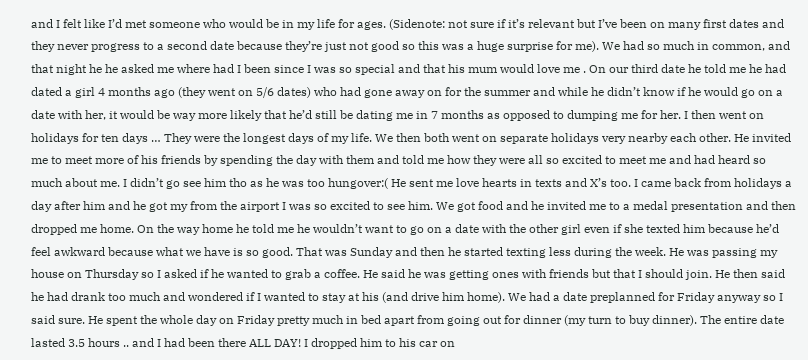and I felt like I’d met someone who would be in my life for ages. (Sidenote: not sure if it’s relevant but I’ve been on many first dates and they never progress to a second date because they’re just not good so this was a huge surprise for me). We had so much in common, and that night he he asked me where had I been since I was so special and that his mum would love me . On our third date he told me he had dated a girl 4 months ago (they went on 5/6 dates) who had gone away on for the summer and while he didn’t know if he would go on a date with her, it would be way more likely that he’d still be dating me in 7 months as opposed to dumping me for her. I then went on holidays for ten days … They were the longest days of my life. We then both went on separate holidays very nearby each other. He invited me to meet more of his friends by spending the day with them and told me how they were all so excited to meet me and had heard so much about me. I didn’t go see him tho as he was too hungover:( He sent me love hearts in texts and X’s too. I came back from holidays a day after him and he got my from the airport I was so excited to see him. We got food and he invited me to a medal presentation and then dropped me home. On the way home he told me he wouldn’t want to go on a date with the other girl even if she texted him because he’d feel awkward because what we have is so good. That was Sunday and then he started texting less during the week. He was passing my house on Thursday so I asked if he wanted to grab a coffee. He said he was getting ones with friends but that I should join. He then said he had drank too much and wondered if I wanted to stay at his (and drive him home). We had a date preplanned for Friday anyway so I said sure. He spent the whole day on Friday pretty much in bed apart from going out for dinner (my turn to buy dinner). The entire date lasted 3.5 hours .. and I had been there ALL DAY! I dropped him to his car on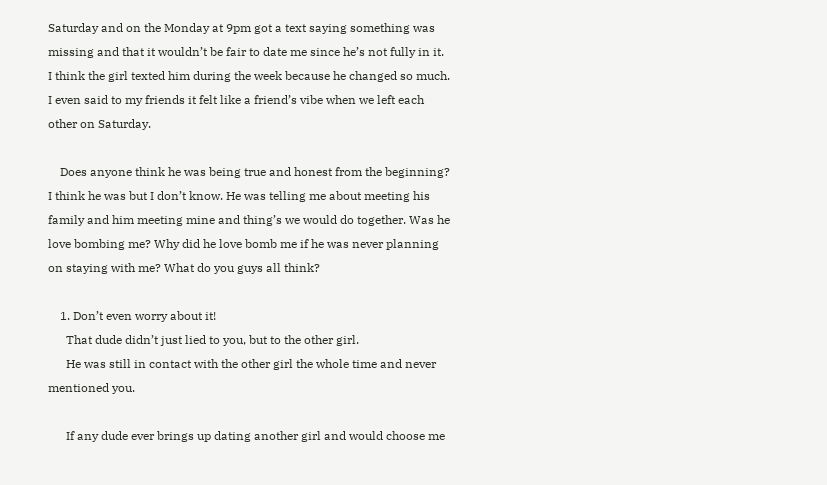Saturday and on the Monday at 9pm got a text saying something was missing and that it wouldn’t be fair to date me since he’s not fully in it. I think the girl texted him during the week because he changed so much. I even said to my friends it felt like a friend’s vibe when we left each other on Saturday.

    Does anyone think he was being true and honest from the beginning? I think he was but I don’t know. He was telling me about meeting his family and him meeting mine and thing’s we would do together. Was he love bombing me? Why did he love bomb me if he was never planning on staying with me? What do you guys all think?

    1. Don’t even worry about it!
      That dude didn’t just lied to you, but to the other girl.
      He was still in contact with the other girl the whole time and never mentioned you.

      If any dude ever brings up dating another girl and would choose me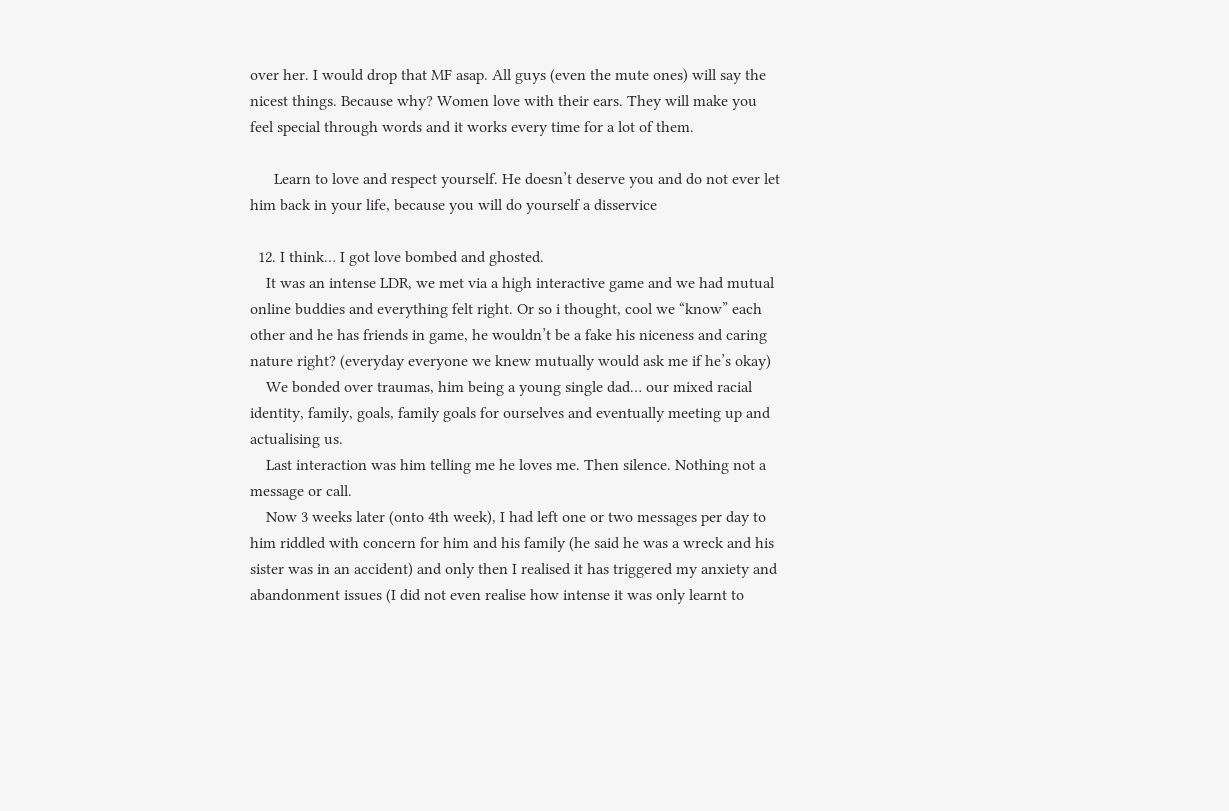over her. I would drop that MF asap. All guys (even the mute ones) will say the nicest things. Because why? Women love with their ears. They will make you feel special through words and it works every time for a lot of them.

      Learn to love and respect yourself. He doesn’t deserve you and do not ever let him back in your life, because you will do yourself a disservice

  12. I think… I got love bombed and ghosted.
    It was an intense LDR, we met via a high interactive game and we had mutual online buddies and everything felt right. Or so i thought, cool we “know” each other and he has friends in game, he wouldn’t be a fake his niceness and caring nature right? (everyday everyone we knew mutually would ask me if he’s okay)
    We bonded over traumas, him being a young single dad… our mixed racial identity, family, goals, family goals for ourselves and eventually meeting up and actualising us.
    Last interaction was him telling me he loves me. Then silence. Nothing not a message or call.
    Now 3 weeks later (onto 4th week), I had left one or two messages per day to him riddled with concern for him and his family (he said he was a wreck and his sister was in an accident) and only then I realised it has triggered my anxiety and abandonment issues (I did not even realise how intense it was only learnt to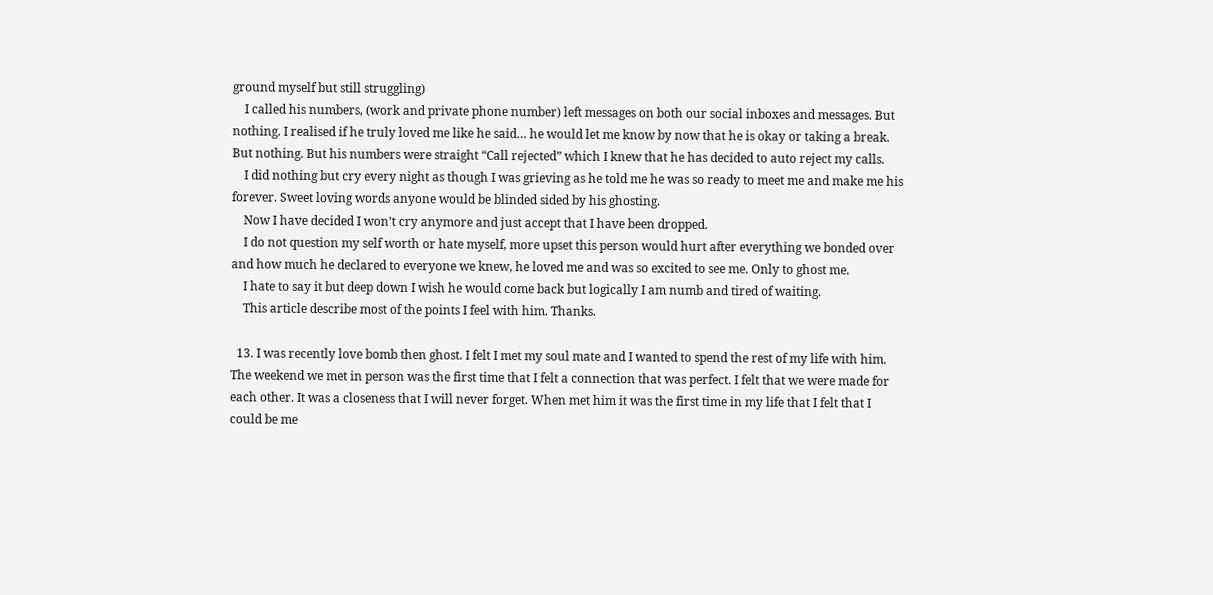ground myself but still struggling)
    I called his numbers, (work and private phone number) left messages on both our social inboxes and messages. But nothing. I realised if he truly loved me like he said… he would let me know by now that he is okay or taking a break. But nothing. But his numbers were straight “Call rejected” which I knew that he has decided to auto reject my calls.
    I did nothing but cry every night as though I was grieving as he told me he was so ready to meet me and make me his forever. Sweet loving words anyone would be blinded sided by his ghosting.
    Now I have decided I won’t cry anymore and just accept that I have been dropped.
    I do not question my self worth or hate myself, more upset this person would hurt after everything we bonded over and how much he declared to everyone we knew, he loved me and was so excited to see me. Only to ghost me.
    I hate to say it but deep down I wish he would come back but logically I am numb and tired of waiting.
    This article describe most of the points I feel with him. Thanks.

  13. I was recently love bomb then ghost. I felt I met my soul mate and I wanted to spend the rest of my life with him. The weekend we met in person was the first time that I felt a connection that was perfect. I felt that we were made for each other. It was a closeness that I will never forget. When met him it was the first time in my life that I felt that I could be me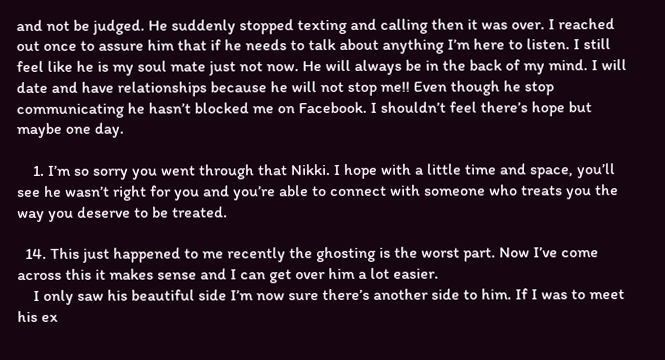and not be judged. He suddenly stopped texting and calling then it was over. I reached out once to assure him that if he needs to talk about anything I’m here to listen. I still feel like he is my soul mate just not now. He will always be in the back of my mind. I will date and have relationships because he will not stop me!! Even though he stop communicating he hasn’t blocked me on Facebook. I shouldn’t feel there’s hope but maybe one day.

    1. I’m so sorry you went through that Nikki. I hope with a little time and space, you’ll see he wasn’t right for you and you’re able to connect with someone who treats you the way you deserve to be treated.

  14. This just happened to me recently the ghosting is the worst part. Now I’ve come across this it makes sense and I can get over him a lot easier.
    I only saw his beautiful side I’m now sure there’s another side to him. If I was to meet his ex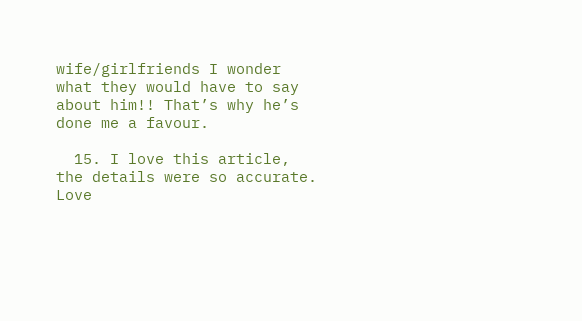wife/girlfriends I wonder what they would have to say about him!! That’s why he’s done me a favour.

  15. I love this article, the details were so accurate. Love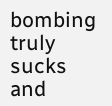bombing truly sucks and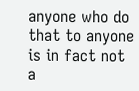anyone who do that to anyone is in fact not a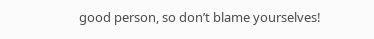good person, so don’t blame yourselves!